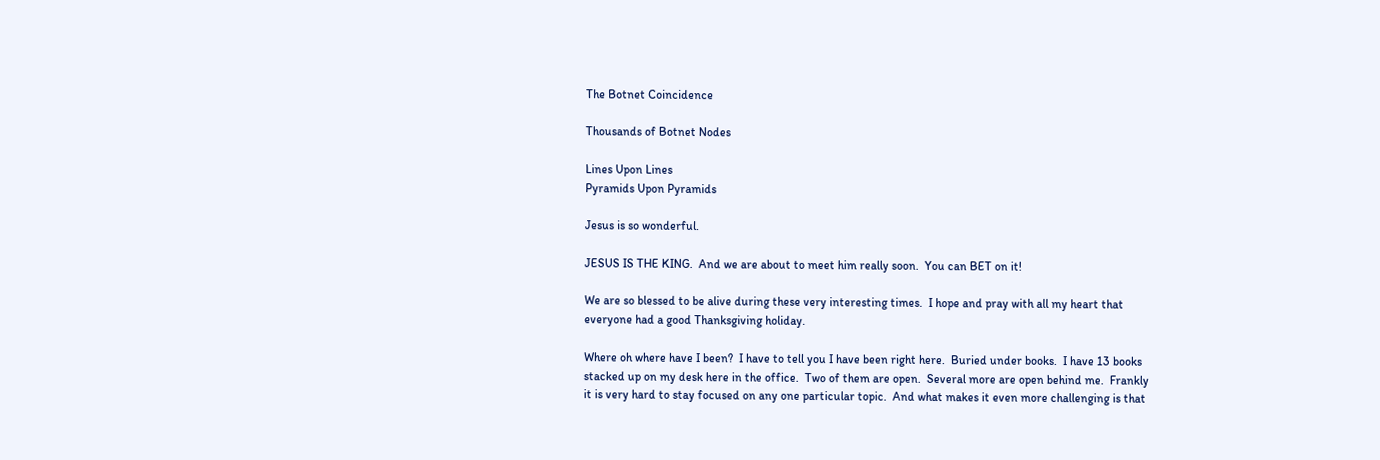The Botnet Coincidence

Thousands of Botnet Nodes

Lines Upon Lines
Pyramids Upon Pyramids

Jesus is so wonderful.

JESUS IS THE KING.  And we are about to meet him really soon.  You can BET on it!

We are so blessed to be alive during these very interesting times.  I hope and pray with all my heart that everyone had a good Thanksgiving holiday.

Where oh where have I been?  I have to tell you I have been right here.  Buried under books.  I have 13 books stacked up on my desk here in the office.  Two of them are open.  Several more are open behind me.  Frankly it is very hard to stay focused on any one particular topic.  And what makes it even more challenging is that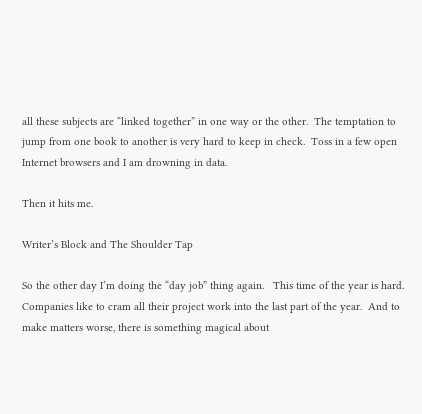all these subjects are “linked together” in one way or the other.  The temptation to jump from one book to another is very hard to keep in check.  Toss in a few open Internet browsers and I am drowning in data.

Then it hits me.

Writer’s Block and The Shoulder Tap

So the other day I’m doing the “day job” thing again.   This time of the year is hard.  Companies like to cram all their project work into the last part of the year.  And to make matters worse, there is something magical about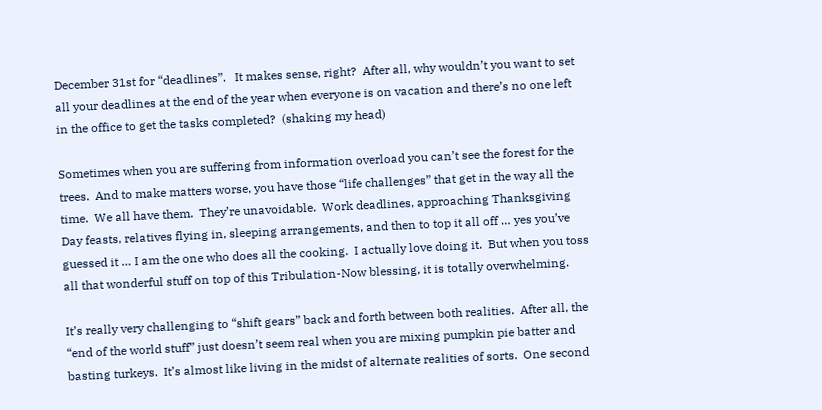December 31st for “deadlines”.   It makes sense, right?  After all, why wouldn’t you want to set all your deadlines at the end of the year when everyone is on vacation and there’s no one left in the office to get the tasks completed?  (shaking my head)

Sometimes when you are suffering from information overload you can’t see the forest for the trees.  And to make matters worse, you have those “life challenges” that get in the way all the time.  We all have them.  They’re unavoidable.  Work deadlines, approaching Thanksgiving Day feasts, relatives flying in, sleeping arrangements, and then to top it all off … yes you’ve guessed it … I am the one who does all the cooking.  I actually love doing it.  But when you toss all that wonderful stuff on top of this Tribulation-Now blessing, it is totally overwhelming.

It’s really very challenging to “shift gears” back and forth between both realities.  After all, the “end of the world stuff” just doesn’t seem real when you are mixing pumpkin pie batter and basting turkeys.  It’s almost like living in the midst of alternate realities of sorts.  One second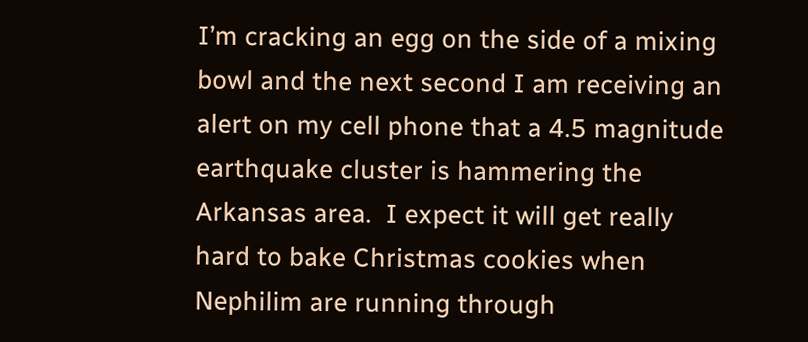I’m cracking an egg on the side of a mixing bowl and the next second I am receiving an alert on my cell phone that a 4.5 magnitude earthquake cluster is hammering the Arkansas area.  I expect it will get really hard to bake Christmas cookies when Nephilim are running through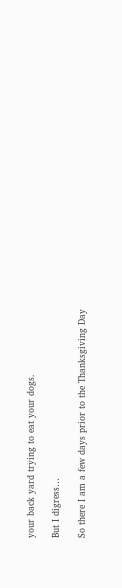your back yard trying to eat your dogs.

But I digress…

So there I am a few days prior to the Thanksgiving Day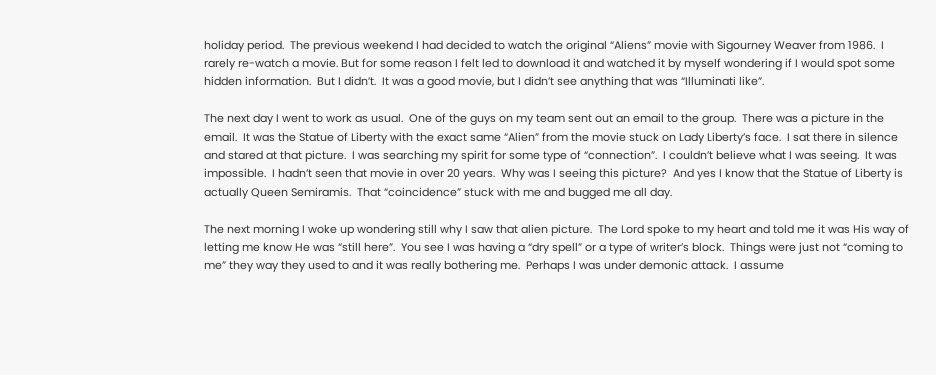holiday period.  The previous weekend I had decided to watch the original “Aliens” movie with Sigourney Weaver from 1986.  I rarely re-watch a movie. But for some reason I felt led to download it and watched it by myself wondering if I would spot some hidden information.  But I didn’t.  It was a good movie, but I didn’t see anything that was “Illuminati like”.

The next day I went to work as usual.  One of the guys on my team sent out an email to the group.  There was a picture in the email.  It was the Statue of Liberty with the exact same “Alien” from the movie stuck on Lady Liberty’s face.  I sat there in silence and stared at that picture.  I was searching my spirit for some type of “connection”.  I couldn’t believe what I was seeing.  It was impossible.  I hadn’t seen that movie in over 20 years.  Why was I seeing this picture?  And yes I know that the Statue of Liberty is actually Queen Semiramis.  That “coincidence” stuck with me and bugged me all day.

The next morning I woke up wondering still why I saw that alien picture.  The Lord spoke to my heart and told me it was His way of letting me know He was “still here”.  You see I was having a “dry spell” or a type of writer’s block.  Things were just not “coming to me” they way they used to and it was really bothering me.  Perhaps I was under demonic attack.  I assume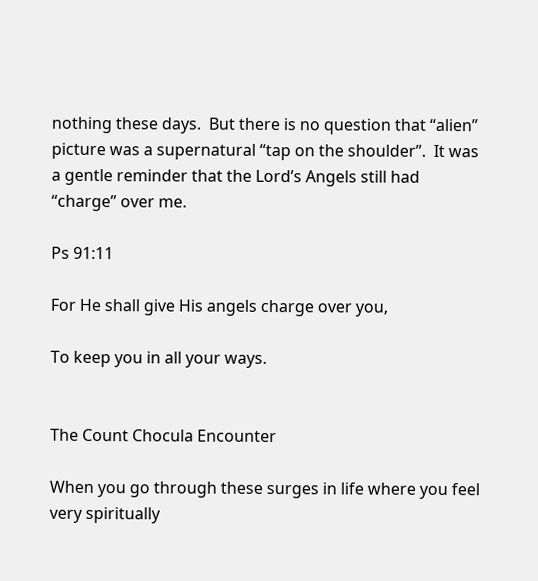nothing these days.  But there is no question that “alien” picture was a supernatural “tap on the shoulder”.  It was a gentle reminder that the Lord’s Angels still had “charge” over me.

Ps 91:11

For He shall give His angels charge over you,

To keep you in all your ways.


The Count Chocula Encounter

When you go through these surges in life where you feel very spiritually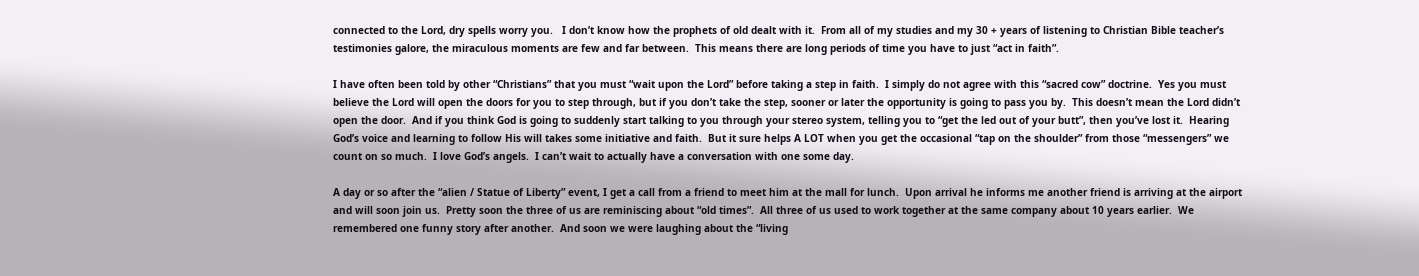connected to the Lord, dry spells worry you.   I don’t know how the prophets of old dealt with it.  From all of my studies and my 30 + years of listening to Christian Bible teacher’s testimonies galore, the miraculous moments are few and far between.  This means there are long periods of time you have to just “act in faith”.

I have often been told by other “Christians” that you must “wait upon the Lord” before taking a step in faith.  I simply do not agree with this “sacred cow” doctrine.  Yes you must believe the Lord will open the doors for you to step through, but if you don’t take the step, sooner or later the opportunity is going to pass you by.  This doesn’t mean the Lord didn’t open the door.  And if you think God is going to suddenly start talking to you through your stereo system, telling you to “get the led out of your butt”, then you’ve lost it.  Hearing God’s voice and learning to follow His will takes some initiative and faith.  But it sure helps A LOT when you get the occasional “tap on the shoulder” from those “messengers” we count on so much.  I love God’s angels.  I can’t wait to actually have a conversation with one some day.

A day or so after the “alien / Statue of Liberty” event, I get a call from a friend to meet him at the mall for lunch.  Upon arrival he informs me another friend is arriving at the airport and will soon join us.  Pretty soon the three of us are reminiscing about “old times”.  All three of us used to work together at the same company about 10 years earlier.  We remembered one funny story after another.  And soon we were laughing about the “living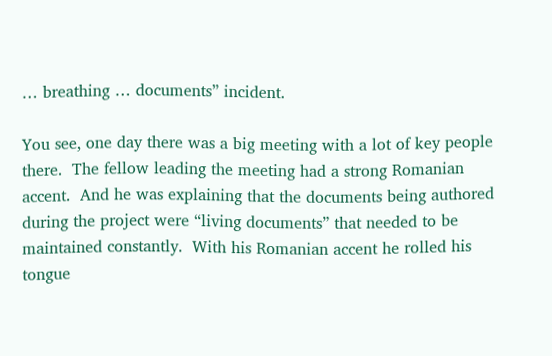… breathing … documents” incident.

You see, one day there was a big meeting with a lot of key people there.  The fellow leading the meeting had a strong Romanian accent.  And he was explaining that the documents being authored during the project were “living documents” that needed to be maintained constantly.  With his Romanian accent he rolled his tongue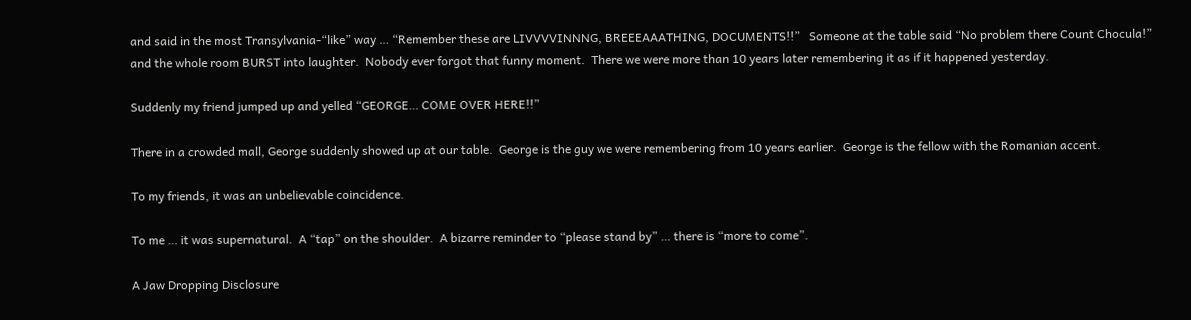and said in the most Transylvania-“like” way … “Remember these are LIVVVVINNNG, BREEEAAATHING, DOCUMENTS!!”   Someone at the table said “No problem there Count Chocula!” and the whole room BURST into laughter.  Nobody ever forgot that funny moment.  There we were more than 10 years later remembering it as if it happened yesterday.

Suddenly my friend jumped up and yelled “GEORGE… COME OVER HERE!!”

There in a crowded mall, George suddenly showed up at our table.  George is the guy we were remembering from 10 years earlier.  George is the fellow with the Romanian accent.

To my friends, it was an unbelievable coincidence.

To me … it was supernatural.  A “tap” on the shoulder.  A bizarre reminder to “please stand by” … there is “more to come”.

A Jaw Dropping Disclosure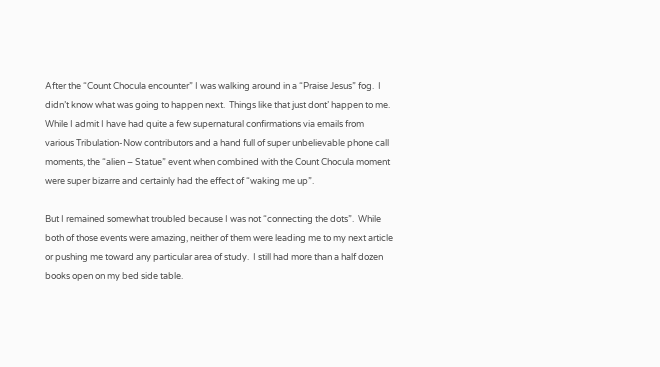After the “Count Chocula encounter” I was walking around in a “Praise Jesus” fog.  I didn’t know what was going to happen next.  Things like that just dont’ happen to me.  While I admit I have had quite a few supernatural confirmations via emails from various Tribulation-Now contributors and a hand full of super unbelievable phone call moments, the “alien – Statue” event when combined with the Count Chocula moment were super bizarre and certainly had the effect of “waking me up”.

But I remained somewhat troubled because I was not “connecting the dots”.  While both of those events were amazing, neither of them were leading me to my next article or pushing me toward any particular area of study.  I still had more than a half dozen books open on my bed side table.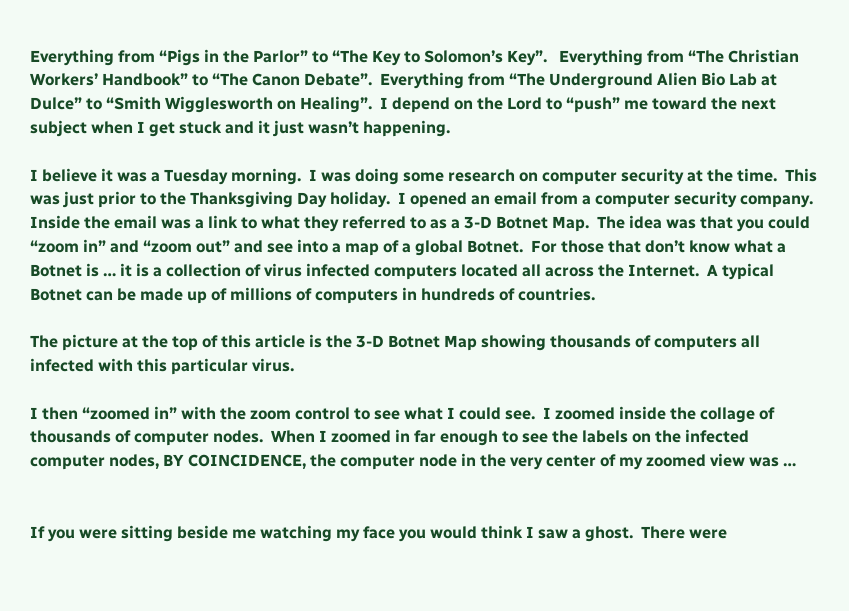Everything from “Pigs in the Parlor” to “The Key to Solomon’s Key”.   Everything from “The Christian Workers’ Handbook” to “The Canon Debate”.  Everything from “The Underground Alien Bio Lab at Dulce” to “Smith Wigglesworth on Healing”.  I depend on the Lord to “push” me toward the next subject when I get stuck and it just wasn’t happening.

I believe it was a Tuesday morning.  I was doing some research on computer security at the time.  This was just prior to the Thanksgiving Day holiday.  I opened an email from a computer security company.  Inside the email was a link to what they referred to as a 3-D Botnet Map.  The idea was that you could “zoom in” and “zoom out” and see into a map of a global Botnet.  For those that don’t know what a Botnet is … it is a collection of virus infected computers located all across the Internet.  A typical Botnet can be made up of millions of computers in hundreds of countries.

The picture at the top of this article is the 3-D Botnet Map showing thousands of computers all infected with this particular virus.

I then “zoomed in” with the zoom control to see what I could see.  I zoomed inside the collage of thousands of computer nodes.  When I zoomed in far enough to see the labels on the infected computer nodes, BY COINCIDENCE, the computer node in the very center of my zoomed view was …


If you were sitting beside me watching my face you would think I saw a ghost.  There were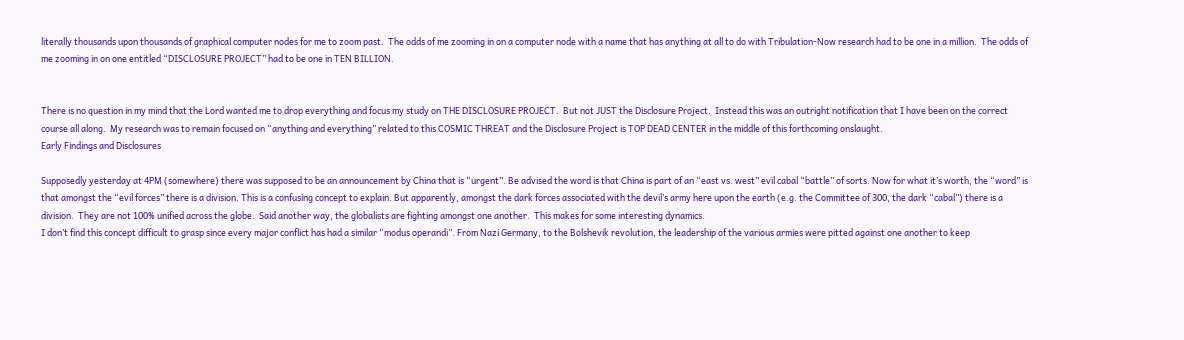literally thousands upon thousands of graphical computer nodes for me to zoom past.  The odds of me zooming in on a computer node with a name that has anything at all to do with Tribulation-Now research had to be one in a million.  The odds of me zooming in on one entitled “DISCLOSURE PROJECT” had to be one in TEN BILLION.


There is no question in my mind that the Lord wanted me to drop everything and focus my study on THE DISCLOSURE PROJECT.  But not JUST the Disclosure Project.  Instead this was an outright notification that I have been on the correct course all along.  My research was to remain focused on “anything and everything” related to this COSMIC THREAT and the Disclosure Project is TOP DEAD CENTER in the middle of this forthcoming onslaught.
Early Findings and Disclosures

Supposedly yesterday at 4PM (somewhere) there was supposed to be an announcement by China that is “urgent”. Be advised the word is that China is part of an “east vs. west” evil cabal “battle” of sorts. Now for what it’s worth, the “word” is that amongst the “evil forces” there is a division. This is a confusing concept to explain. But apparently, amongst the dark forces associated with the devil’s army here upon the earth (e.g. the Committee of 300, the dark “cabal”) there is a division.  They are not 100% unified across the globe.  Said another way, the globalists are fighting amongst one another.  This makes for some interesting dynamics.
I don’t find this concept difficult to grasp since every major conflict has had a similar “modus operandi”. From Nazi Germany, to the Bolshevik revolution, the leadership of the various armies were pitted against one another to keep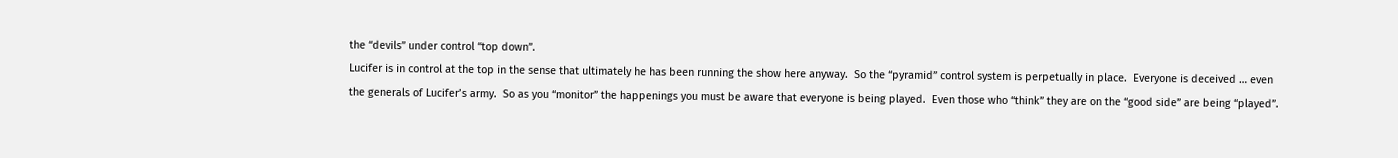the “devils” under control “top down”.
Lucifer is in control at the top in the sense that ultimately he has been running the show here anyway.  So the “pyramid” control system is perpetually in place.  Everyone is deceived … even the generals of Lucifer’s army.  So as you “monitor” the happenings you must be aware that everyone is being played.  Even those who “think” they are on the “good side” are being “played”.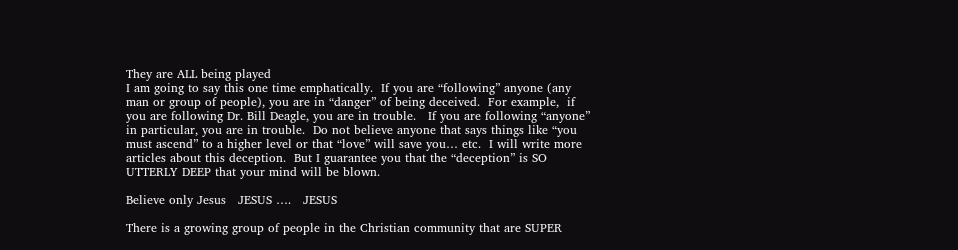They are ALL being played
I am going to say this one time emphatically.  If you are “following” anyone (any man or group of people), you are in “danger” of being deceived.  For example,  if  you are following Dr. Bill Deagle, you are in trouble.   If you are following “anyone” in particular, you are in trouble.  Do not believe anyone that says things like “you must ascend” to a higher level or that “love” will save you… etc.  I will write more articles about this deception.  But I guarantee you that the “deception” is SO UTTERLY DEEP that your mind will be blown.

Believe only Jesus   JESUS ….   JESUS

There is a growing group of people in the Christian community that are SUPER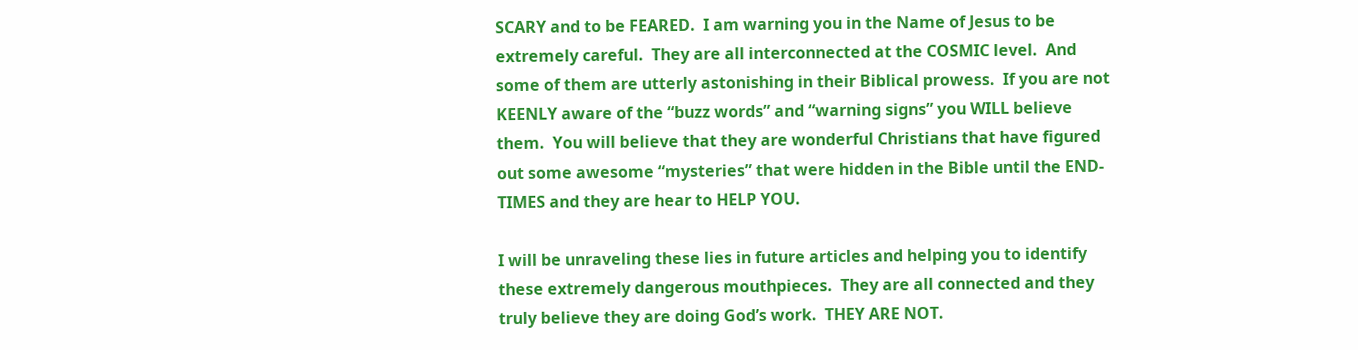SCARY and to be FEARED.  I am warning you in the Name of Jesus to be extremely careful.  They are all interconnected at the COSMIC level.  And some of them are utterly astonishing in their Biblical prowess.  If you are not KEENLY aware of the “buzz words” and “warning signs” you WILL believe them.  You will believe that they are wonderful Christians that have figured out some awesome “mysteries” that were hidden in the Bible until the END-TIMES and they are hear to HELP YOU.

I will be unraveling these lies in future articles and helping you to identify these extremely dangerous mouthpieces.  They are all connected and they truly believe they are doing God’s work.  THEY ARE NOT.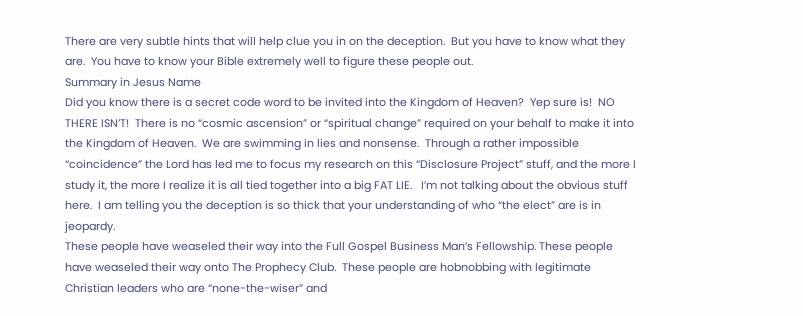There are very subtle hints that will help clue you in on the deception.  But you have to know what they are.  You have to know your Bible extremely well to figure these people out.
Summary in Jesus Name
Did you know there is a secret code word to be invited into the Kingdom of Heaven?  Yep sure is!  NO THERE ISN’T!  There is no “cosmic ascension” or “spiritual change” required on your behalf to make it into the Kingdom of Heaven.  We are swimming in lies and nonsense.  Through a rather impossible “coincidence” the Lord has led me to focus my research on this “Disclosure Project” stuff, and the more I study it, the more I realize it is all tied together into a big FAT LIE.   I’m not talking about the obvious stuff here.  I am telling you the deception is so thick that your understanding of who “the elect” are is in jeopardy.
These people have weaseled their way into the Full Gospel Business Man’s Fellowship. These people have weaseled their way onto The Prophecy Club.  These people are hobnobbing with legitimate Christian leaders who are “none-the-wiser” and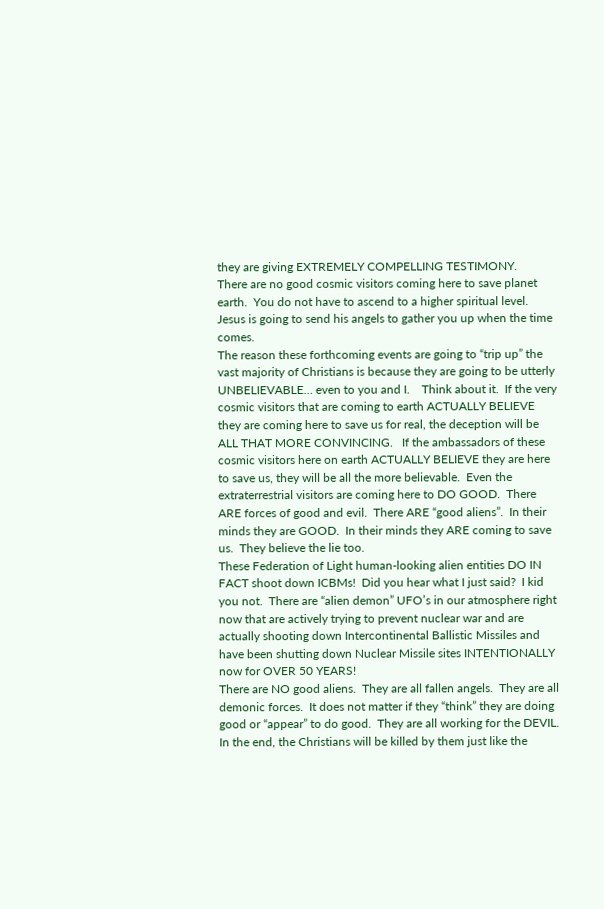they are giving EXTREMELY COMPELLING TESTIMONY.
There are no good cosmic visitors coming here to save planet earth.  You do not have to ascend to a higher spiritual level.  Jesus is going to send his angels to gather you up when the time comes.
The reason these forthcoming events are going to “trip up” the vast majority of Christians is because they are going to be utterly UNBELIEVABLE… even to you and I.    Think about it.  If the very cosmic visitors that are coming to earth ACTUALLY BELIEVE they are coming here to save us for real, the deception will be ALL THAT MORE CONVINCING.   If the ambassadors of these cosmic visitors here on earth ACTUALLY BELIEVE they are here to save us, they will be all the more believable.  Even the extraterrestrial visitors are coming here to DO GOOD.  There ARE forces of good and evil.  There ARE “good aliens”.  In their minds they are GOOD.  In their minds they ARE coming to save us.  They believe the lie too.
These Federation of Light human-looking alien entities DO IN FACT shoot down ICBMs!  Did you hear what I just said?  I kid you not.  There are “alien demon” UFO’s in our atmosphere right now that are actively trying to prevent nuclear war and are actually shooting down Intercontinental Ballistic Missiles and have been shutting down Nuclear Missile sites INTENTIONALLY now for OVER 50 YEARS!
There are NO good aliens.  They are all fallen angels.  They are all demonic forces.  It does not matter if they “think” they are doing good or “appear” to do good.  They are all working for the DEVIL.  In the end, the Christians will be killed by them just like the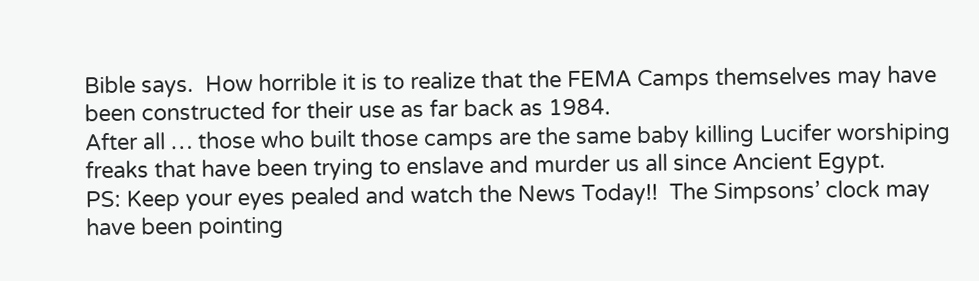Bible says.  How horrible it is to realize that the FEMA Camps themselves may have been constructed for their use as far back as 1984.
After all … those who built those camps are the same baby killing Lucifer worshiping freaks that have been trying to enslave and murder us all since Ancient Egypt.
PS: Keep your eyes pealed and watch the News Today!!  The Simpsons’ clock may have been pointing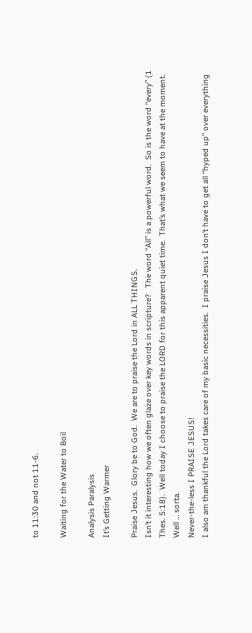to 11:30 and not 11-6.

Waiting for the Water to Boil

Analysis Paralysis
It’s Getting Warmer

Praise Jesus.  Glory be to God.  We are to praise the Lord in ALL THINGS.
Isn’t it interesting how we often glaze over key words in scripture?   The word “All” is a powerful word.  So is the word “every” (1 Thes. 5:18).  Well today I choose to praise the LORD for this apparent quiet time.  That’s what we seem to have at the moment.  Well … sorta.
Never-the-less I PRAISE JESUS!
I also am thankful the Lord takes care of my basic necessities.  I praise Jesus I don’t have to get all “hyped up” over everything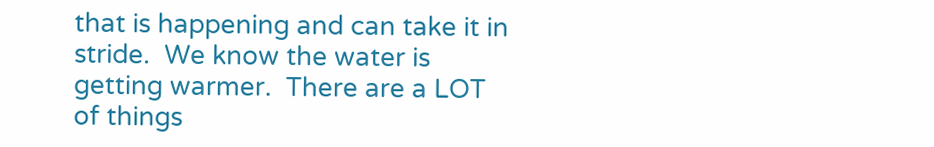that is happening and can take it in stride.  We know the water is getting warmer.  There are a LOT of things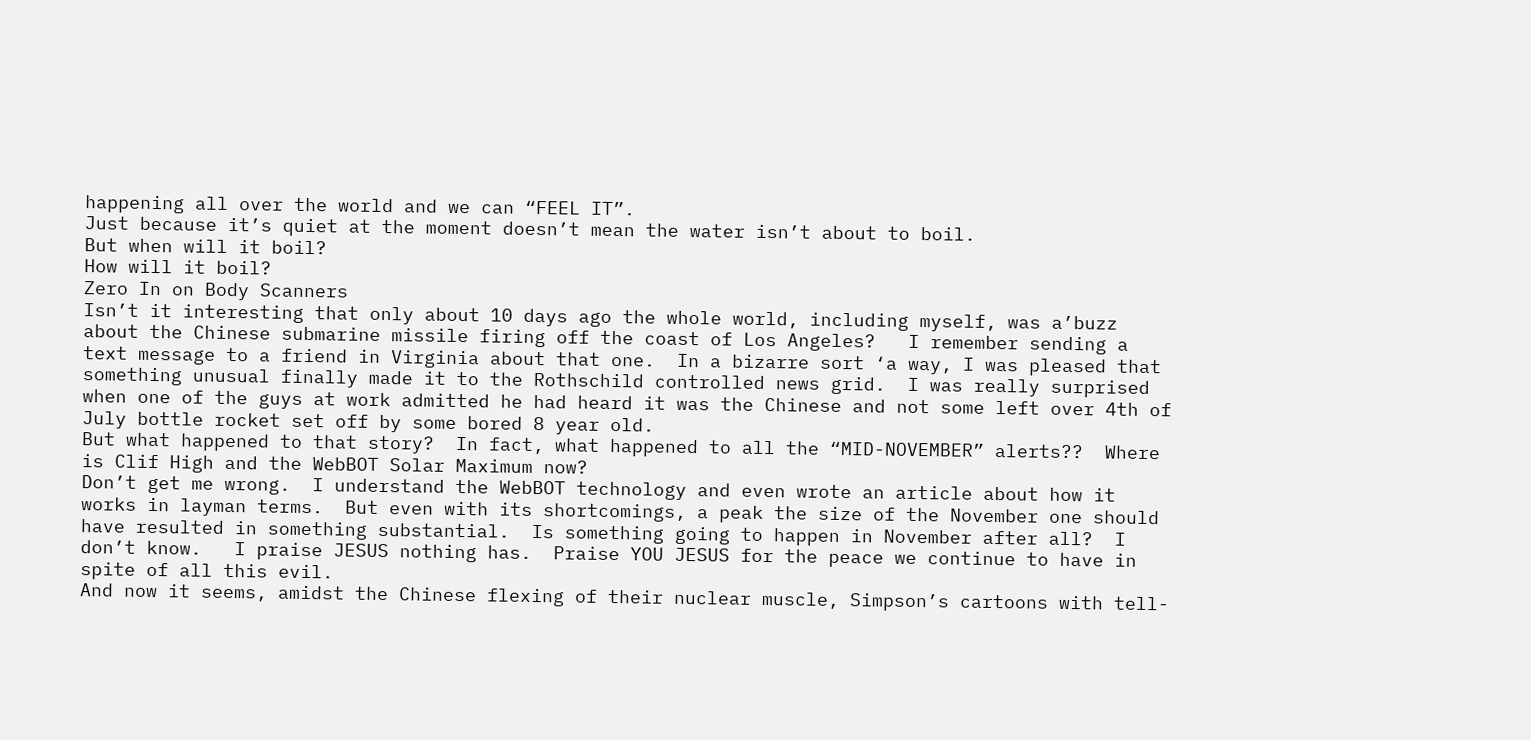happening all over the world and we can “FEEL IT”.
Just because it’s quiet at the moment doesn’t mean the water isn’t about to boil.
But when will it boil?
How will it boil?
Zero In on Body Scanners
Isn’t it interesting that only about 10 days ago the whole world, including myself, was a’buzz about the Chinese submarine missile firing off the coast of Los Angeles?   I remember sending a text message to a friend in Virginia about that one.  In a bizarre sort ‘a way, I was pleased that something unusual finally made it to the Rothschild controlled news grid.  I was really surprised when one of the guys at work admitted he had heard it was the Chinese and not some left over 4th of July bottle rocket set off by some bored 8 year old.
But what happened to that story?  In fact, what happened to all the “MID-NOVEMBER” alerts??  Where is Clif High and the WebBOT Solar Maximum now?
Don’t get me wrong.  I understand the WebBOT technology and even wrote an article about how it works in layman terms.  But even with its shortcomings, a peak the size of the November one should have resulted in something substantial.  Is something going to happen in November after all?  I don’t know.   I praise JESUS nothing has.  Praise YOU JESUS for the peace we continue to have in spite of all this evil.
And now it seems, amidst the Chinese flexing of their nuclear muscle, Simpson’s cartoons with tell-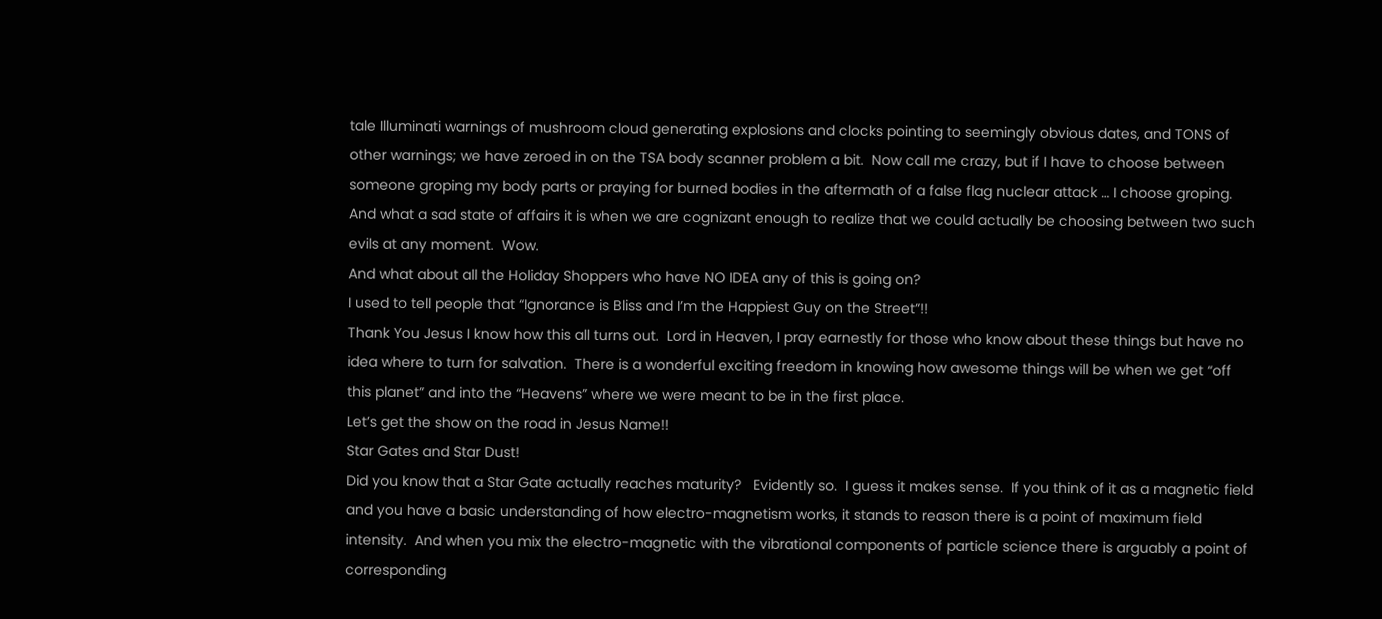tale Illuminati warnings of mushroom cloud generating explosions and clocks pointing to seemingly obvious dates, and TONS of other warnings; we have zeroed in on the TSA body scanner problem a bit.  Now call me crazy, but if I have to choose between someone groping my body parts or praying for burned bodies in the aftermath of a false flag nuclear attack … I choose groping.  And what a sad state of affairs it is when we are cognizant enough to realize that we could actually be choosing between two such evils at any moment.  Wow.
And what about all the Holiday Shoppers who have NO IDEA any of this is going on?
I used to tell people that “Ignorance is Bliss and I’m the Happiest Guy on the Street”!!
Thank You Jesus I know how this all turns out.  Lord in Heaven, I pray earnestly for those who know about these things but have no idea where to turn for salvation.  There is a wonderful exciting freedom in knowing how awesome things will be when we get “off this planet” and into the “Heavens” where we were meant to be in the first place.
Let’s get the show on the road in Jesus Name!!
Star Gates and Star Dust!
Did you know that a Star Gate actually reaches maturity?   Evidently so.  I guess it makes sense.  If you think of it as a magnetic field and you have a basic understanding of how electro-magnetism works, it stands to reason there is a point of maximum field intensity.  And when you mix the electro-magnetic with the vibrational components of particle science there is arguably a point of corresponding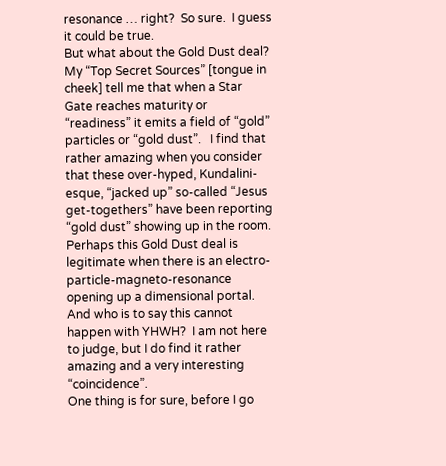resonance … right?  So sure.  I guess it could be true.
But what about the Gold Dust deal?  My “Top Secret Sources” [tongue in cheek] tell me that when a Star Gate reaches maturity or “readiness” it emits a field of “gold” particles or “gold dust”.   I find that rather amazing when you consider that these over-hyped, Kundalini-esque, “jacked up” so-called “Jesus get-togethers” have been reporting “gold dust” showing up in the room.  Perhaps this Gold Dust deal is legitimate when there is an electro-particle-magneto-resonance opening up a dimensional portal.  And who is to say this cannot happen with YHWH?  I am not here to judge, but I do find it rather amazing and a very interesting “coincidence”.
One thing is for sure, before I go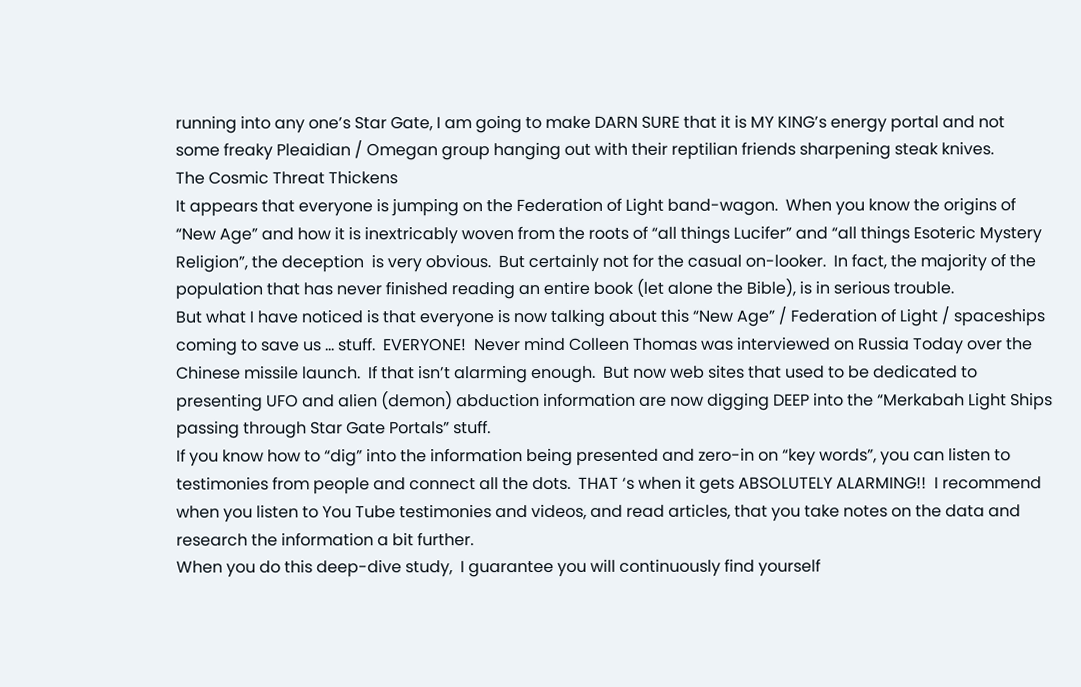running into any one’s Star Gate, I am going to make DARN SURE that it is MY KING’s energy portal and not some freaky Pleaidian / Omegan group hanging out with their reptilian friends sharpening steak knives.
The Cosmic Threat Thickens
It appears that everyone is jumping on the Federation of Light band-wagon.  When you know the origins of “New Age” and how it is inextricably woven from the roots of “all things Lucifer” and “all things Esoteric Mystery Religion”, the deception  is very obvious.  But certainly not for the casual on-looker.  In fact, the majority of the population that has never finished reading an entire book (let alone the Bible), is in serious trouble.
But what I have noticed is that everyone is now talking about this “New Age” / Federation of Light / spaceships coming to save us … stuff.  EVERYONE!  Never mind Colleen Thomas was interviewed on Russia Today over the Chinese missile launch.  If that isn’t alarming enough.  But now web sites that used to be dedicated to presenting UFO and alien (demon) abduction information are now digging DEEP into the “Merkabah Light Ships passing through Star Gate Portals” stuff.
If you know how to “dig” into the information being presented and zero-in on “key words”, you can listen to testimonies from people and connect all the dots.  THAT ‘s when it gets ABSOLUTELY ALARMING!!  I recommend when you listen to You Tube testimonies and videos, and read articles, that you take notes on the data and research the information a bit further.
When you do this deep-dive study,  I guarantee you will continuously find yourself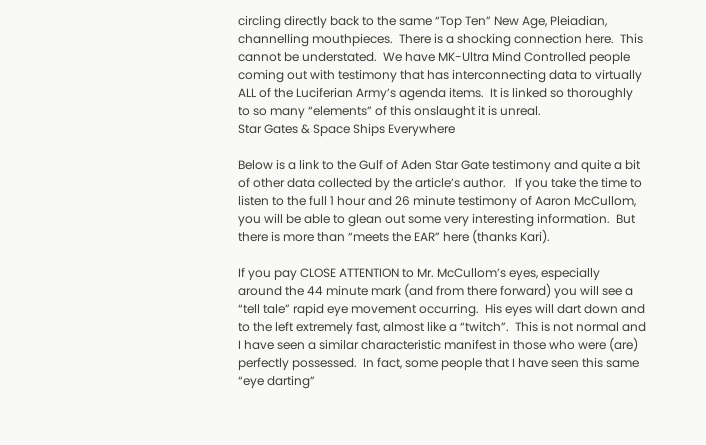circling directly back to the same “Top Ten” New Age, Pleiadian, channelling mouthpieces.  There is a shocking connection here.  This cannot be understated.  We have MK-Ultra Mind Controlled people coming out with testimony that has interconnecting data to virtually ALL of the Luciferian Army’s agenda items.  It is linked so thoroughly to so many “elements” of this onslaught it is unreal.
Star Gates & Space Ships Everywhere

Below is a link to the Gulf of Aden Star Gate testimony and quite a bit of other data collected by the article’s author.   If you take the time to listen to the full 1 hour and 26 minute testimony of Aaron McCullom, you will be able to glean out some very interesting information.  But there is more than “meets the EAR” here (thanks Kari).

If you pay CLOSE ATTENTION to Mr. McCullom’s eyes, especially around the 44 minute mark (and from there forward) you will see a “tell tale” rapid eye movement occurring.  His eyes will dart down and to the left extremely fast, almost like a “twitch”.  This is not normal and I have seen a similar characteristic manifest in those who were (are) perfectly possessed.  In fact, some people that I have seen this same “eye darting”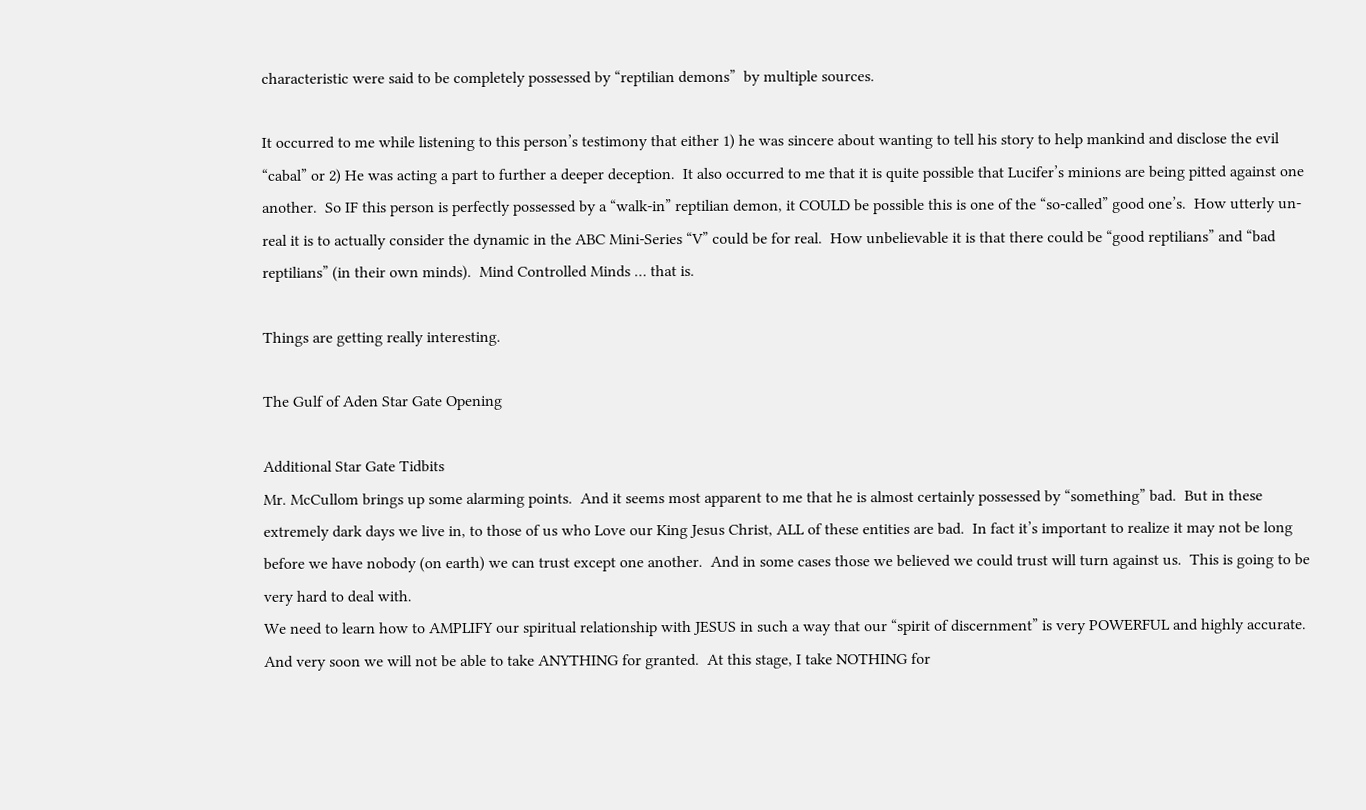characteristic were said to be completely possessed by “reptilian demons”  by multiple sources.

It occurred to me while listening to this person’s testimony that either 1) he was sincere about wanting to tell his story to help mankind and disclose the evil “cabal” or 2) He was acting a part to further a deeper deception.  It also occurred to me that it is quite possible that Lucifer’s minions are being pitted against one another.  So IF this person is perfectly possessed by a “walk-in” reptilian demon, it COULD be possible this is one of the “so-called” good one’s.  How utterly un-real it is to actually consider the dynamic in the ABC Mini-Series “V” could be for real.  How unbelievable it is that there could be “good reptilians” and “bad reptilians” (in their own minds).  Mind Controlled Minds … that is.

Things are getting really interesting.

The Gulf of Aden Star Gate Opening

Additional Star Gate Tidbits
Mr. McCullom brings up some alarming points.  And it seems most apparent to me that he is almost certainly possessed by “something” bad.  But in these extremely dark days we live in, to those of us who Love our King Jesus Christ, ALL of these entities are bad.  In fact it’s important to realize it may not be long before we have nobody (on earth) we can trust except one another.  And in some cases those we believed we could trust will turn against us.  This is going to be very hard to deal with.
We need to learn how to AMPLIFY our spiritual relationship with JESUS in such a way that our “spirit of discernment” is very POWERFUL and highly accurate.  And very soon we will not be able to take ANYTHING for granted.  At this stage, I take NOTHING for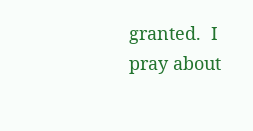granted.  I pray about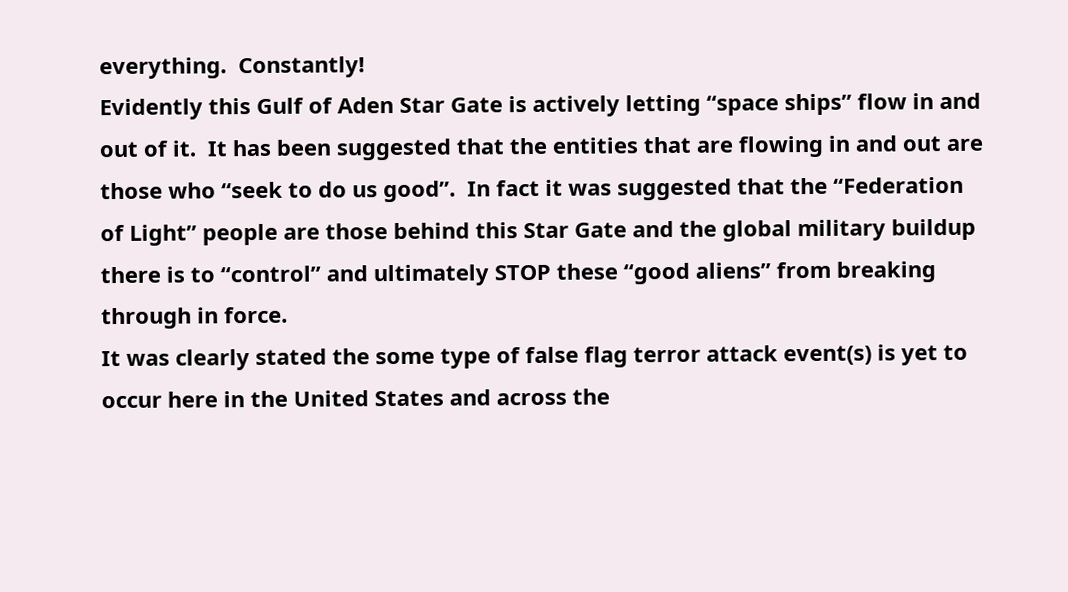everything.  Constantly!
Evidently this Gulf of Aden Star Gate is actively letting “space ships” flow in and out of it.  It has been suggested that the entities that are flowing in and out are those who “seek to do us good”.  In fact it was suggested that the “Federation of Light” people are those behind this Star Gate and the global military buildup there is to “control” and ultimately STOP these “good aliens” from breaking through in force.
It was clearly stated the some type of false flag terror attack event(s) is yet to occur here in the United States and across the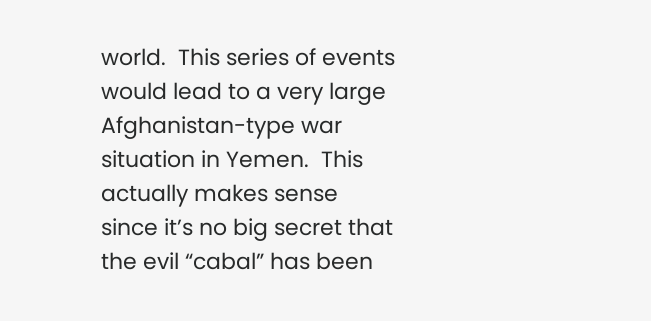world.  This series of events would lead to a very large Afghanistan-type war situation in Yemen.  This actually makes sense since it’s no big secret that the evil “cabal” has been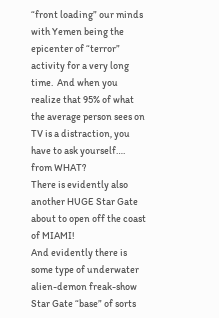“front loading” our minds with Yemen being the epicenter of “terror” activity for a very long time.  And when you realize that 95% of what the average person sees on TV is a distraction, you have to ask yourself…. from WHAT?
There is evidently also another HUGE Star Gate about to open off the coast of MIAMI!
And evidently there is some type of underwater alien-demon freak-show Star Gate “base” of sorts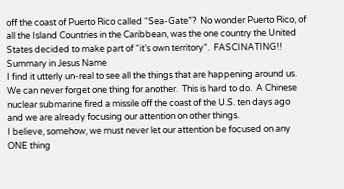off the coast of Puerto Rico called “Sea-Gate”?  No wonder Puerto Rico, of all the Island Countries in the Caribbean, was the one country the United States decided to make part of “it’s own territory”.  FASCINATING!!
Summary in Jesus Name
I find it utterly un-real to see all the things that are happening around us.  We can never forget one thing for another.  This is hard to do.  A Chinese nuclear submarine fired a missile off the coast of the U.S. ten days ago and we are already focusing our attention on other things.
I believe, somehow, we must never let our attention be focused on any ONE thing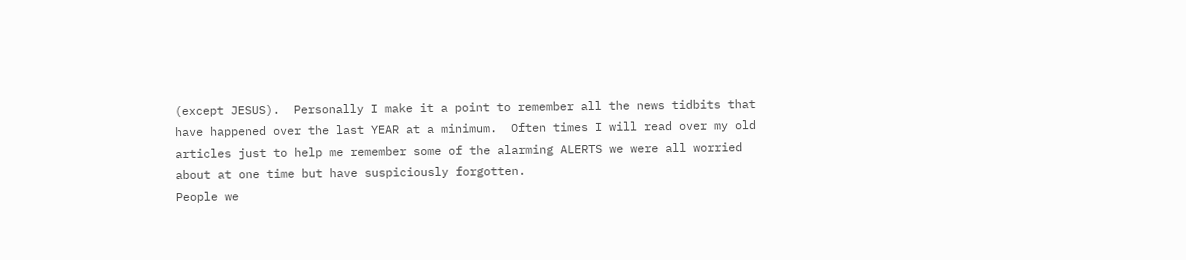(except JESUS).  Personally I make it a point to remember all the news tidbits that have happened over the last YEAR at a minimum.  Often times I will read over my old articles just to help me remember some of the alarming ALERTS we were all worried about at one time but have suspiciously forgotten.
People we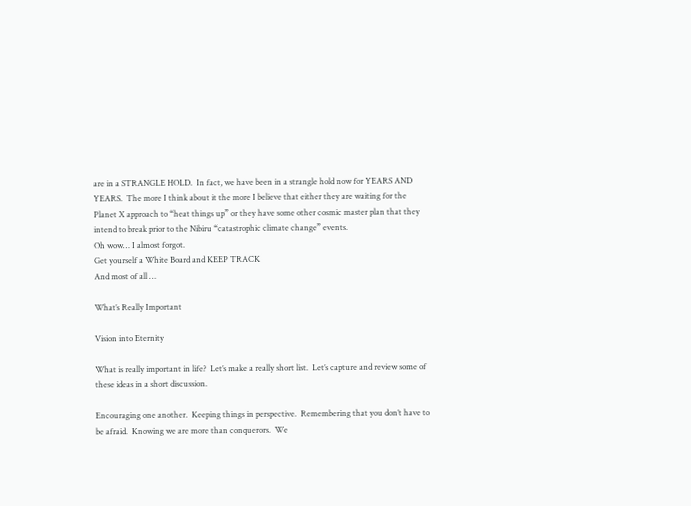are in a STRANGLE HOLD.  In fact, we have been in a strangle hold now for YEARS AND YEARS.  The more I think about it the more I believe that either they are waiting for the Planet X approach to “heat things up” or they have some other cosmic master plan that they intend to break prior to the Nibiru “catastrophic climate change” events.
Oh wow… I almost forgot.
Get yourself a White Board and KEEP TRACK
And most of all …

What’s Really Important

Vision into Eternity

What is really important in life?  Let’s make a really short list.  Let’s capture and review some of these ideas in a short discussion.

Encouraging one another.  Keeping things in perspective.  Remembering that you don’t have to be afraid.  Knowing we are more than conquerors.  We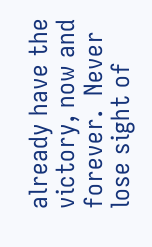already have the victory, now and forever.  Never lose sight of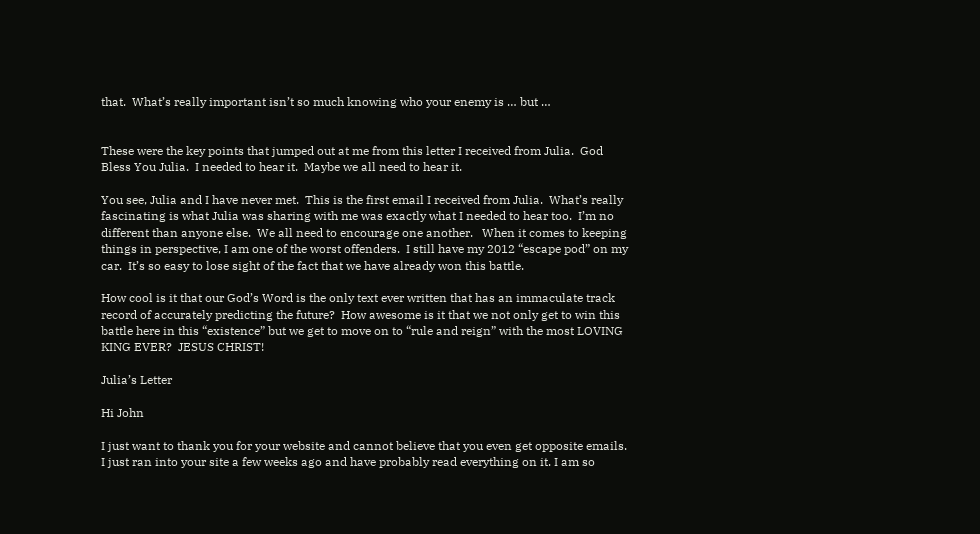that.  What’s really important isn’t so much knowing who your enemy is … but …


These were the key points that jumped out at me from this letter I received from Julia.  God Bless You Julia.  I needed to hear it.  Maybe we all need to hear it.

You see, Julia and I have never met.  This is the first email I received from Julia.  What’s really fascinating is what Julia was sharing with me was exactly what I needed to hear too.  I’m no different than anyone else.  We all need to encourage one another.   When it comes to keeping things in perspective, I am one of the worst offenders.  I still have my 2012 “escape pod” on my car.  It’s so easy to lose sight of the fact that we have already won this battle.

How cool is it that our God’s Word is the only text ever written that has an immaculate track record of accurately predicting the future?  How awesome is it that we not only get to win this battle here in this “existence” but we get to move on to “rule and reign” with the most LOVING KING EVER?  JESUS CHRIST!

Julia’s Letter

Hi John

I just want to thank you for your website and cannot believe that you even get opposite emails. I just ran into your site a few weeks ago and have probably read everything on it. I am so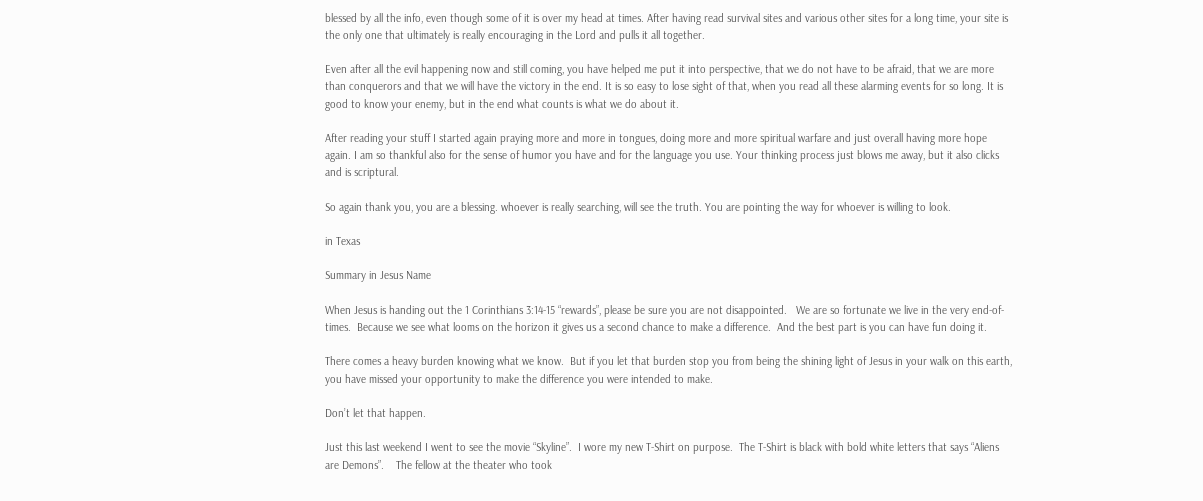blessed by all the info, even though some of it is over my head at times. After having read survival sites and various other sites for a long time, your site is the only one that ultimately is really encouraging in the Lord and pulls it all together.

Even after all the evil happening now and still coming, you have helped me put it into perspective, that we do not have to be afraid, that we are more than conquerors and that we will have the victory in the end. It is so easy to lose sight of that, when you read all these alarming events for so long. It is good to know your enemy, but in the end what counts is what we do about it.

After reading your stuff I started again praying more and more in tongues, doing more and more spiritual warfare and just overall having more hope again. I am so thankful also for the sense of humor you have and for the language you use. Your thinking process just blows me away, but it also clicks and is scriptural.

So again thank you, you are a blessing. whoever is really searching, will see the truth. You are pointing the way for whoever is willing to look.

in Texas

Summary in Jesus Name

When Jesus is handing out the 1 Corinthians 3:14-15 “rewards”, please be sure you are not disappointed.   We are so fortunate we live in the very end-of-times.  Because we see what looms on the horizon it gives us a second chance to make a difference.  And the best part is you can have fun doing it.

There comes a heavy burden knowing what we know.  But if you let that burden stop you from being the shining light of Jesus in your walk on this earth, you have missed your opportunity to make the difference you were intended to make.

Don’t let that happen.

Just this last weekend I went to see the movie “Skyline”.  I wore my new T-Shirt on purpose.  The T-Shirt is black with bold white letters that says “Aliens are Demons”.    The fellow at the theater who took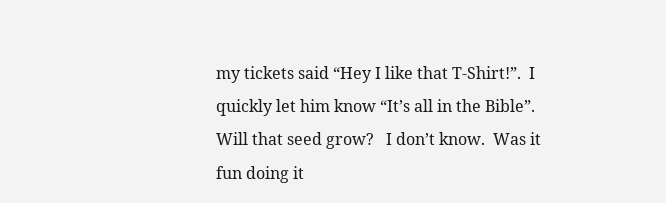my tickets said “Hey I like that T-Shirt!”.  I quickly let him know “It’s all in the Bible”.  Will that seed grow?   I don’t know.  Was it fun doing it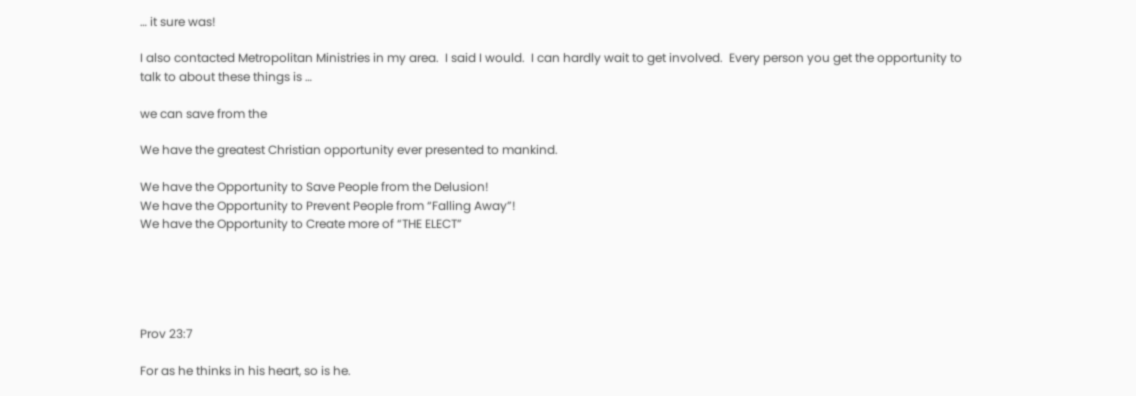… it sure was!

I also contacted Metropolitan Ministries in my area.  I said I would.  I can hardly wait to get involved.  Every person you get the opportunity to talk to about these things is …

we can save from the

We have the greatest Christian opportunity ever presented to mankind.

We have the Opportunity to Save People from the Delusion!
We have the Opportunity to Prevent People from “Falling Away”!
We have the Opportunity to Create more of “THE ELECT”





Prov 23:7

For as he thinks in his heart, so is he.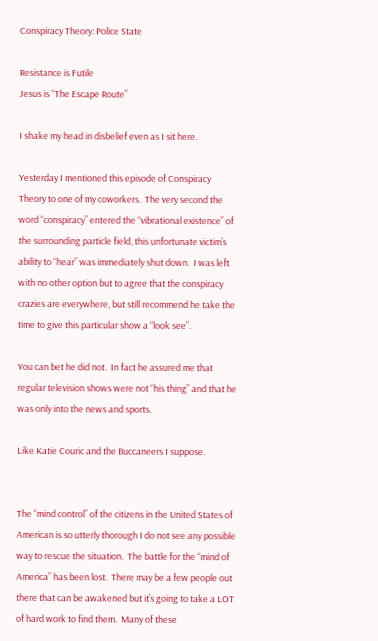Conspiracy Theory: Police State

Resistance is Futile
Jesus is “The Escape Route”

I shake my head in disbelief even as I sit here.

Yesterday I mentioned this episode of Conspiracy Theory to one of my coworkers.  The very second the word “conspiracy” entered the “vibrational existence” of the surrounding particle field, this unfortunate victim’s ability to “hear” was immediately shut down.  I was left with no other option but to agree that the conspiracy crazies are everywhere, but still recommend he take the time to give this particular show a “look see”.

You can bet he did not.  In fact he assured me that regular television shows were not “his thing” and that he was only into the news and sports.

Like Katie Couric and the Buccaneers I suppose.


The “mind control” of the citizens in the United States of American is so utterly thorough I do not see any possible way to rescue the situation.  The battle for the “mind of America” has been lost.  There may be a few people out there that can be awakened but it’s going to take a LOT of hard work to find them.  Many of these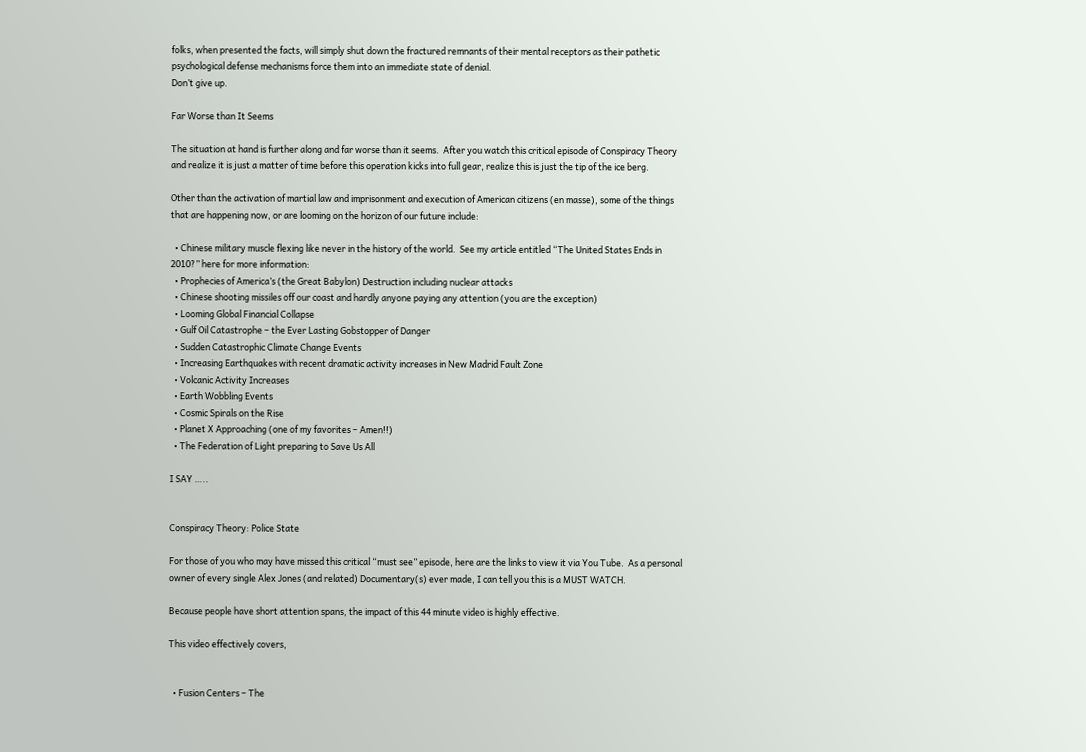folks, when presented the facts, will simply shut down the fractured remnants of their mental receptors as their pathetic psychological defense mechanisms force them into an immediate state of denial.
Don’t give up.

Far Worse than It Seems

The situation at hand is further along and far worse than it seems.  After you watch this critical episode of Conspiracy Theory and realize it is just a matter of time before this operation kicks into full gear, realize this is just the tip of the ice berg.

Other than the activation of martial law and imprisonment and execution of American citizens (en masse), some of the things that are happening now, or are looming on the horizon of our future include:

  • Chinese military muscle flexing like never in the history of the world.  See my article entitled “The United States Ends in 2010?” here for more information:
  • Prophecies of America’s (the Great Babylon) Destruction including nuclear attacks
  • Chinese shooting missiles off our coast and hardly anyone paying any attention (you are the exception)
  • Looming Global Financial Collapse
  • Gulf Oil Catastrophe – the Ever Lasting Gobstopper of Danger
  • Sudden Catastrophic Climate Change Events
  • Increasing Earthquakes with recent dramatic activity increases in New Madrid Fault Zone
  • Volcanic Activity Increases
  • Earth Wobbling Events
  • Cosmic Spirals on the Rise
  • Planet X Approaching (one of my favorites – Amen!!)
  • The Federation of Light preparing to Save Us All

I SAY …..


Conspiracy Theory: Police State

For those of you who may have missed this critical “must see” episode, here are the links to view it via You Tube.  As a personal owner of every single Alex Jones (and related) Documentary(s) ever made, I can tell you this is a MUST WATCH.

Because people have short attention spans, the impact of this 44 minute video is highly effective.

This video effectively covers,


  • Fusion Centers – The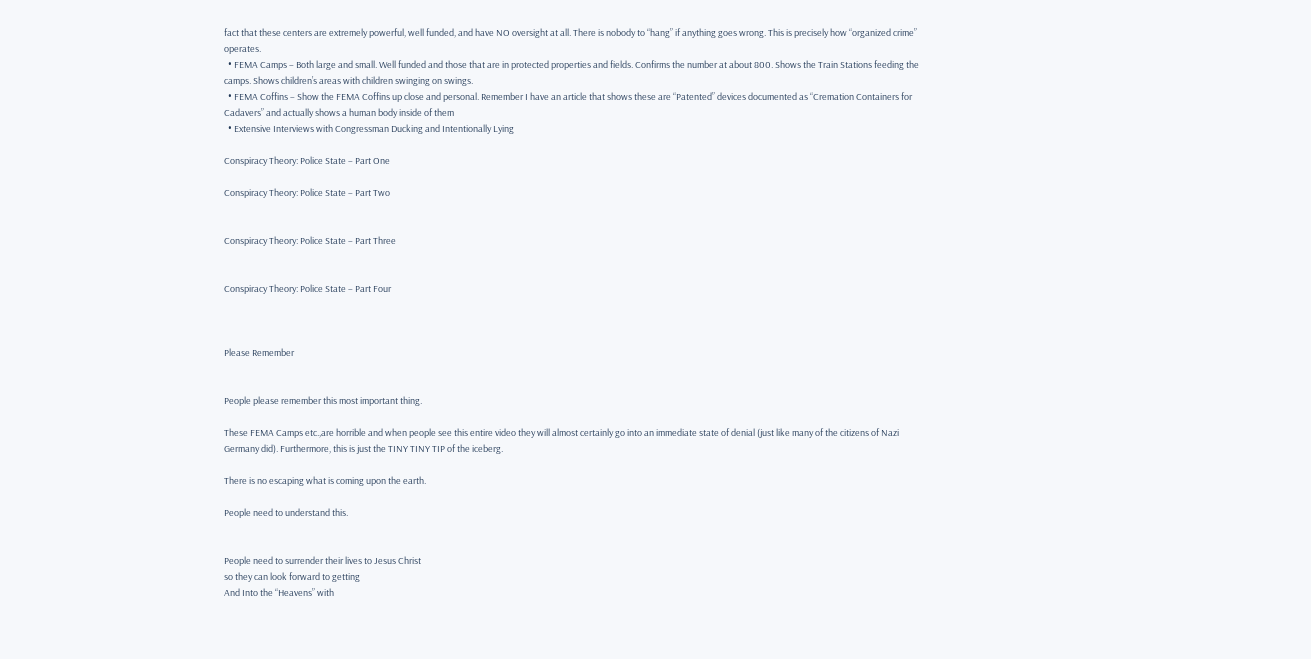fact that these centers are extremely powerful, well funded, and have NO oversight at all. There is nobody to “hang” if anything goes wrong. This is precisely how “organized crime” operates.
  • FEMA Camps – Both large and small. Well funded and those that are in protected properties and fields. Confirms the number at about 800. Shows the Train Stations feeding the camps. Shows children’s areas with children swinging on swings.
  • FEMA Coffins – Show the FEMA Coffins up close and personal. Remember I have an article that shows these are “Patented” devices documented as “Cremation Containers for Cadavers” and actually shows a human body inside of them
  • Extensive Interviews with Congressman Ducking and Intentionally Lying

Conspiracy Theory: Police State – Part One

Conspiracy Theory: Police State – Part Two


Conspiracy Theory: Police State – Part Three


Conspiracy Theory: Police State – Part Four



Please Remember


People please remember this most important thing.

These FEMA Camps etc.,are horrible and when people see this entire video they will almost certainly go into an immediate state of denial (just like many of the citizens of Nazi Germany did). Furthermore, this is just the TINY TINY TIP of the iceberg.

There is no escaping what is coming upon the earth.

People need to understand this.


People need to surrender their lives to Jesus Christ
so they can look forward to getting
And Into the “Heavens” with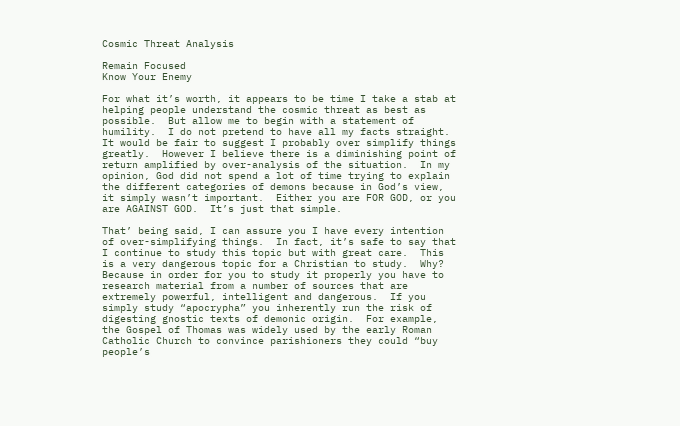Cosmic Threat Analysis

Remain Focused
Know Your Enemy

For what it’s worth, it appears to be time I take a stab at helping people understand the cosmic threat as best as possible.  But allow me to begin with a statement of humility.  I do not pretend to have all my facts straight.  It would be fair to suggest I probably over simplify things greatly.  However I believe there is a diminishing point of return amplified by over-analysis of the situation.  In my opinion, God did not spend a lot of time trying to explain the different categories of demons because in God’s view, it simply wasn’t important.  Either you are FOR GOD, or you are AGAINST GOD.  It’s just that simple.

That’ being said, I can assure you I have every intention of over-simplifying things.  In fact, it’s safe to say that I continue to study this topic but with great care.  This is a very dangerous topic for a Christian to study.  Why?  Because in order for you to study it properly you have to research material from a number of sources that are extremely powerful, intelligent and dangerous.  If you simply study “apocrypha” you inherently run the risk of digesting gnostic texts of demonic origin.  For example, the Gospel of Thomas was widely used by the early Roman Catholic Church to convince parishioners they could “buy people’s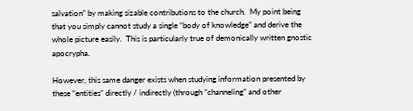salvation” by making sizable contributions to the church.  My point being that you simply cannot study a single “body of knowledge” and derive the whole picture easily.  This is particularly true of demonically written gnostic apocrypha.

However, this same danger exists when studying information presented by these “entities” directly / indirectly (through “channeling” and other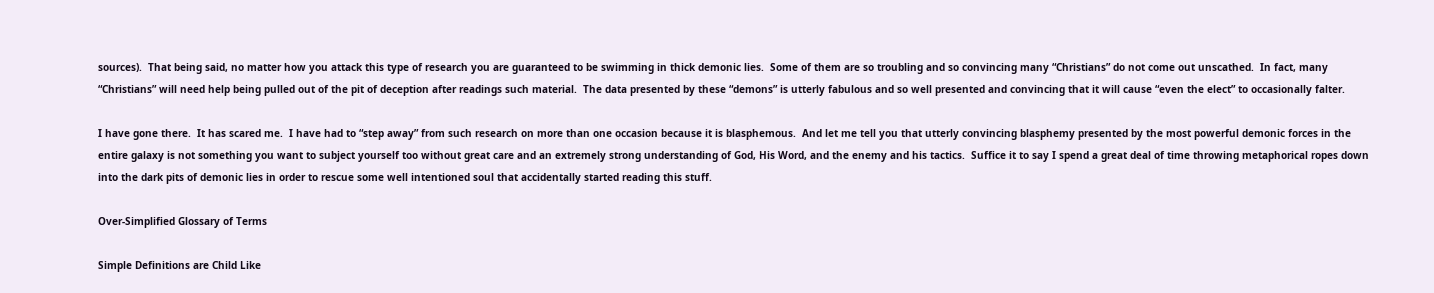sources).  That being said, no matter how you attack this type of research you are guaranteed to be swimming in thick demonic lies.  Some of them are so troubling and so convincing many “Christians” do not come out unscathed.  In fact, many “Christians” will need help being pulled out of the pit of deception after readings such material.  The data presented by these “demons” is utterly fabulous and so well presented and convincing that it will cause “even the elect” to occasionally falter.

I have gone there.  It has scared me.  I have had to “step away” from such research on more than one occasion because it is blasphemous.  And let me tell you that utterly convincing blasphemy presented by the most powerful demonic forces in the entire galaxy is not something you want to subject yourself too without great care and an extremely strong understanding of God, His Word, and the enemy and his tactics.  Suffice it to say I spend a great deal of time throwing metaphorical ropes down into the dark pits of demonic lies in order to rescue some well intentioned soul that accidentally started reading this stuff.

Over-Simplified Glossary of Terms

Simple Definitions are Child Like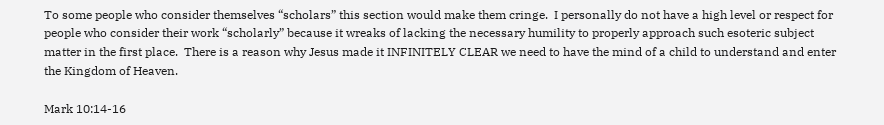To some people who consider themselves “scholars” this section would make them cringe.  I personally do not have a high level or respect for people who consider their work “scholarly” because it wreaks of lacking the necessary humility to properly approach such esoteric subject matter in the first place.  There is a reason why Jesus made it INFINITELY CLEAR we need to have the mind of a child to understand and enter the Kingdom of Heaven.

Mark 10:14-16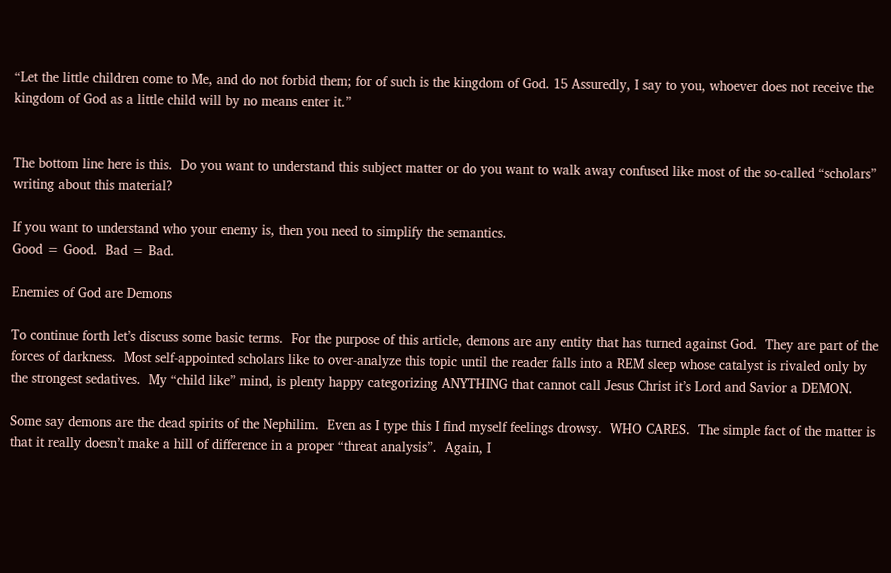“Let the little children come to Me, and do not forbid them; for of such is the kingdom of God. 15 Assuredly, I say to you, whoever does not receive the kingdom of God as a little child will by no means enter it.”


The bottom line here is this.  Do you want to understand this subject matter or do you want to walk away confused like most of the so-called “scholars” writing about this material?

If you want to understand who your enemy is, then you need to simplify the semantics.
Good = Good.  Bad = Bad.

Enemies of God are Demons

To continue forth let’s discuss some basic terms.  For the purpose of this article, demons are any entity that has turned against God.  They are part of the forces of darkness.  Most self-appointed scholars like to over-analyze this topic until the reader falls into a REM sleep whose catalyst is rivaled only by the strongest sedatives.  My “child like” mind, is plenty happy categorizing ANYTHING that cannot call Jesus Christ it’s Lord and Savior a DEMON.

Some say demons are the dead spirits of the Nephilim.  Even as I type this I find myself feelings drowsy.  WHO CARES.  The simple fact of the matter is that it really doesn’t make a hill of difference in a proper “threat analysis”.  Again, I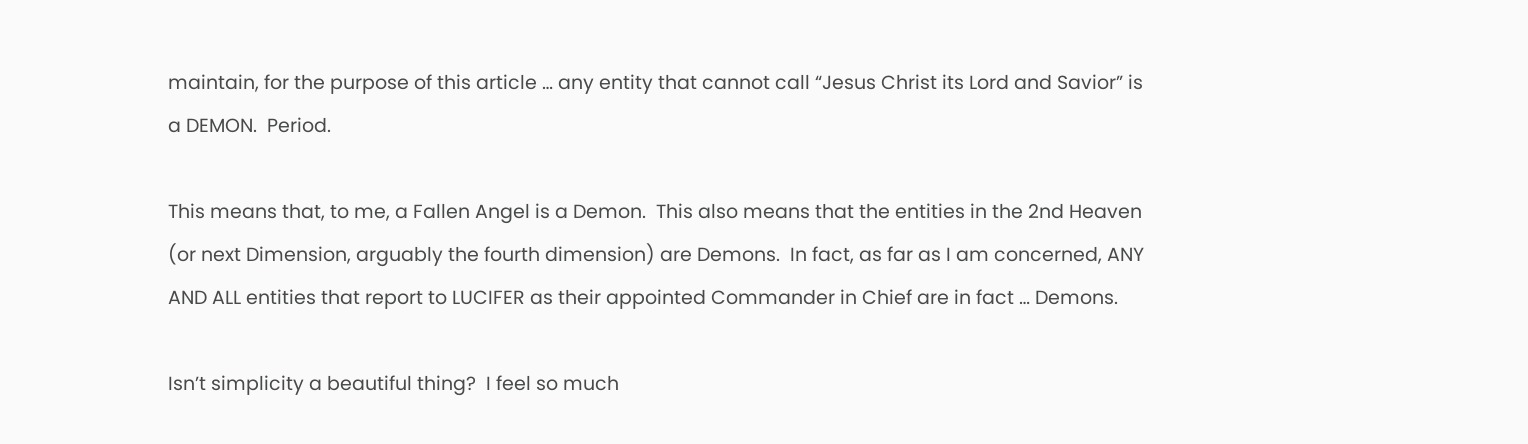maintain, for the purpose of this article … any entity that cannot call “Jesus Christ its Lord and Savior” is a DEMON.  Period.

This means that, to me, a Fallen Angel is a Demon.  This also means that the entities in the 2nd Heaven (or next Dimension, arguably the fourth dimension) are Demons.  In fact, as far as I am concerned, ANY AND ALL entities that report to LUCIFER as their appointed Commander in Chief are in fact … Demons.

Isn’t simplicity a beautiful thing?  I feel so much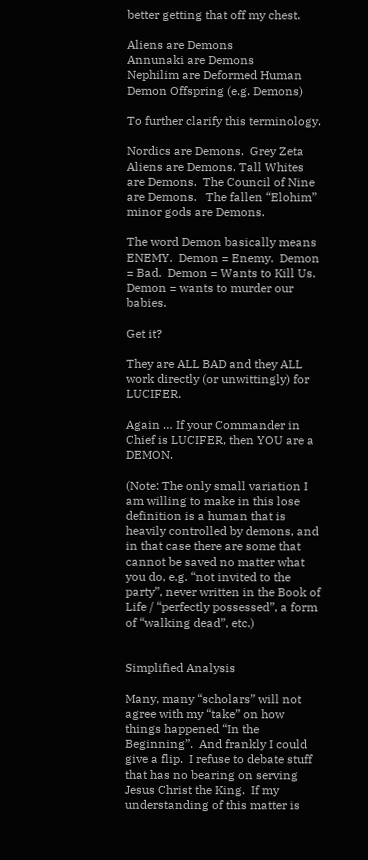better getting that off my chest.

Aliens are Demons
Annunaki are Demons
Nephilim are Deformed Human Demon Offspring (e.g. Demons)

To further clarify this terminology.

Nordics are Demons.  Grey Zeta Aliens are Demons. Tall Whites are Demons.  The Council of Nine are Demons.   The fallen “Elohim” minor gods are Demons.

The word Demon basically means ENEMY.  Demon = Enemy.  Demon = Bad.  Demon = Wants to Kill Us.  Demon = wants to murder our babies.

Get it?

They are ALL BAD and they ALL work directly (or unwittingly) for LUCIFER.

Again … If your Commander in Chief is LUCIFER, then YOU are a DEMON.

(Note: The only small variation I am willing to make in this lose definition is a human that is heavily controlled by demons, and in that case there are some that cannot be saved no matter what you do, e.g. “not invited to the party”, never written in the Book of Life / “perfectly possessed”, a form of “walking dead”, etc.)


Simplified Analysis

Many, many “scholars” will not agree with my “take” on how things happened “In the Beginning”.  And frankly I could give a flip.  I refuse to debate stuff that has no bearing on serving Jesus Christ the King.  If my understanding of this matter is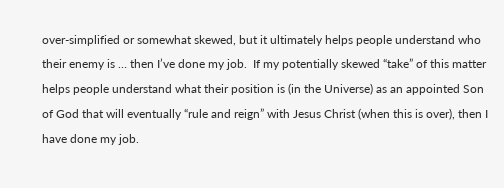over-simplified or somewhat skewed, but it ultimately helps people understand who their enemy is … then I’ve done my job.  If my potentially skewed “take” of this matter helps people understand what their position is (in the Universe) as an appointed Son of God that will eventually “rule and reign” with Jesus Christ (when this is over), then I have done my job.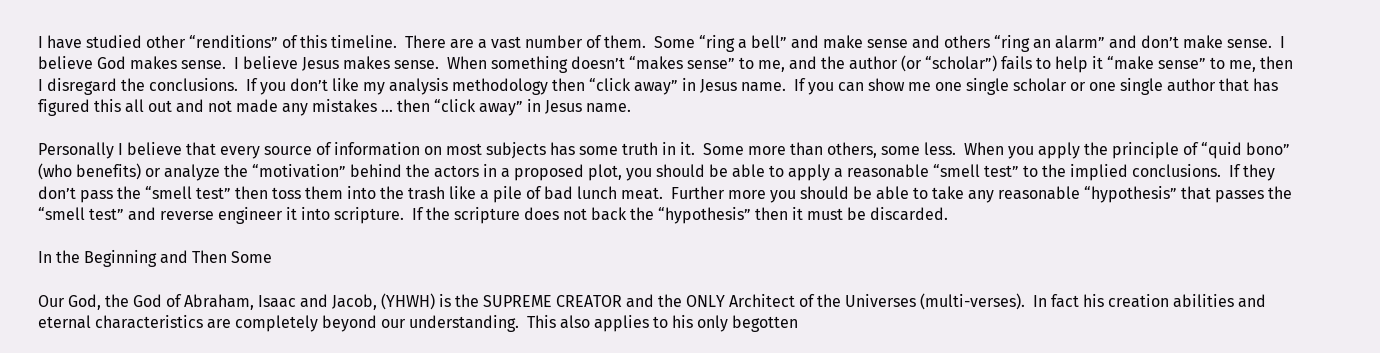I have studied other “renditions” of this timeline.  There are a vast number of them.  Some “ring a bell” and make sense and others “ring an alarm” and don’t make sense.  I believe God makes sense.  I believe Jesus makes sense.  When something doesn’t “makes sense” to me, and the author (or “scholar”) fails to help it “make sense” to me, then I disregard the conclusions.  If you don’t like my analysis methodology then “click away” in Jesus name.  If you can show me one single scholar or one single author that has figured this all out and not made any mistakes … then “click away” in Jesus name.

Personally I believe that every source of information on most subjects has some truth in it.  Some more than others, some less.  When you apply the principle of “quid bono” (who benefits) or analyze the “motivation” behind the actors in a proposed plot, you should be able to apply a reasonable “smell test” to the implied conclusions.  If they don’t pass the “smell test” then toss them into the trash like a pile of bad lunch meat.  Further more you should be able to take any reasonable “hypothesis” that passes the “smell test” and reverse engineer it into scripture.  If the scripture does not back the “hypothesis” then it must be discarded.

In the Beginning and Then Some

Our God, the God of Abraham, Isaac and Jacob, (YHWH) is the SUPREME CREATOR and the ONLY Architect of the Universes (multi-verses).  In fact his creation abilities and eternal characteristics are completely beyond our understanding.  This also applies to his only begotten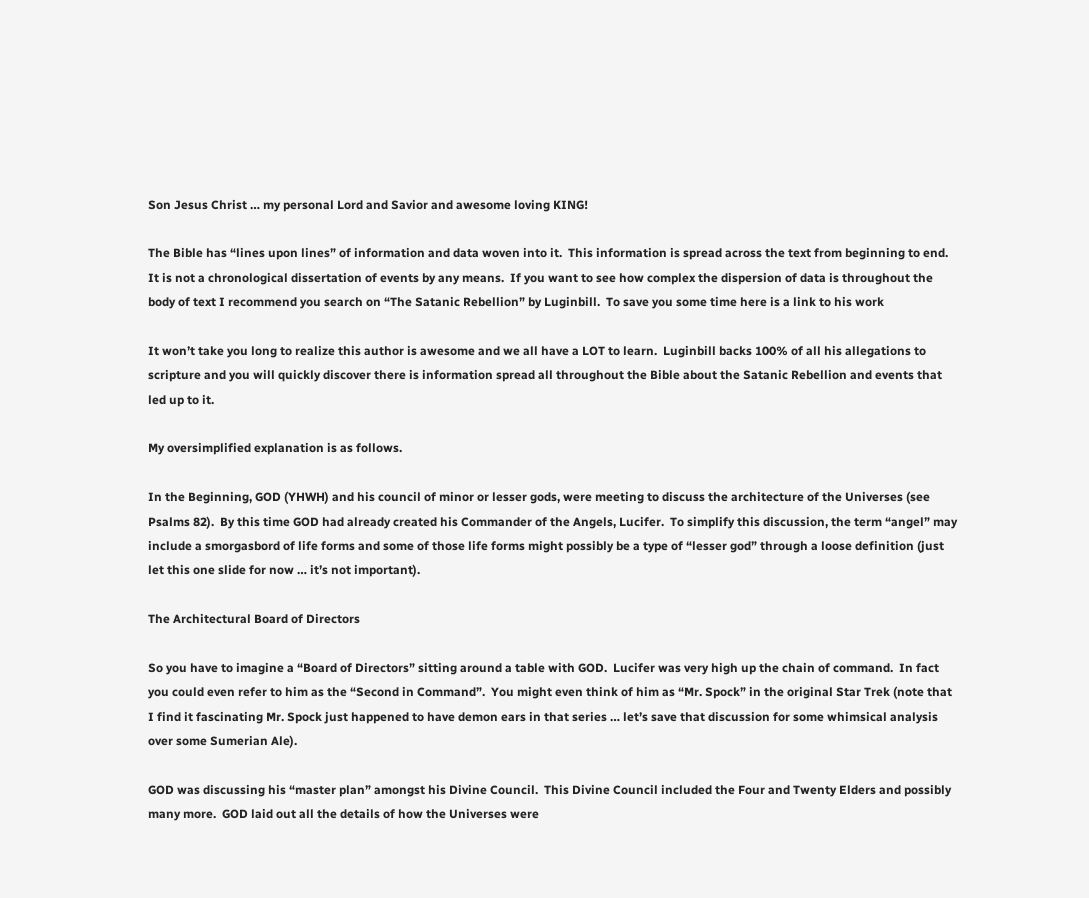Son Jesus Christ … my personal Lord and Savior and awesome loving KING!

The Bible has “lines upon lines” of information and data woven into it.  This information is spread across the text from beginning to end.  It is not a chronological dissertation of events by any means.  If you want to see how complex the dispersion of data is throughout the body of text I recommend you search on “The Satanic Rebellion” by Luginbill.  To save you some time here is a link to his work

It won’t take you long to realize this author is awesome and we all have a LOT to learn.  Luginbill backs 100% of all his allegations to scripture and you will quickly discover there is information spread all throughout the Bible about the Satanic Rebellion and events that led up to it.

My oversimplified explanation is as follows.

In the Beginning, GOD (YHWH) and his council of minor or lesser gods, were meeting to discuss the architecture of the Universes (see Psalms 82).  By this time GOD had already created his Commander of the Angels, Lucifer.  To simplify this discussion, the term “angel” may include a smorgasbord of life forms and some of those life forms might possibly be a type of “lesser god” through a loose definition (just let this one slide for now … it’s not important).

The Architectural Board of Directors

So you have to imagine a “Board of Directors” sitting around a table with GOD.  Lucifer was very high up the chain of command.  In fact you could even refer to him as the “Second in Command”.  You might even think of him as “Mr. Spock” in the original Star Trek (note that I find it fascinating Mr. Spock just happened to have demon ears in that series … let’s save that discussion for some whimsical analysis over some Sumerian Ale).

GOD was discussing his “master plan” amongst his Divine Council.  This Divine Council included the Four and Twenty Elders and possibly many more.  GOD laid out all the details of how the Universes were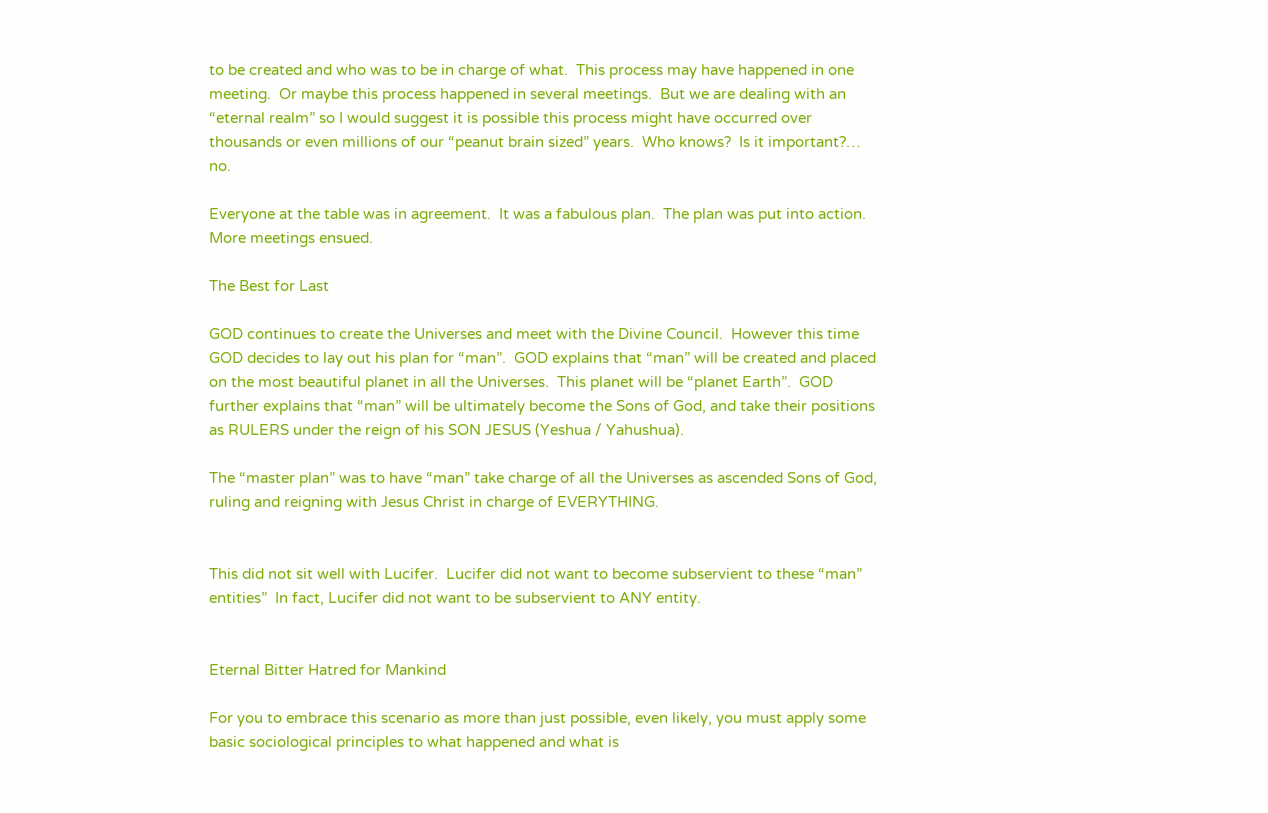to be created and who was to be in charge of what.  This process may have happened in one meeting.  Or maybe this process happened in several meetings.  But we are dealing with an “eternal realm” so I would suggest it is possible this process might have occurred over thousands or even millions of our “peanut brain sized” years.  Who knows?  Is it important?… no.

Everyone at the table was in agreement.  It was a fabulous plan.  The plan was put into action.  More meetings ensued.

The Best for Last

GOD continues to create the Universes and meet with the Divine Council.  However this time GOD decides to lay out his plan for “man”.  GOD explains that “man” will be created and placed on the most beautiful planet in all the Universes.  This planet will be “planet Earth”.  GOD further explains that “man” will be ultimately become the Sons of God, and take their positions as RULERS under the reign of his SON JESUS (Yeshua / Yahushua).

The “master plan” was to have “man” take charge of all the Universes as ascended Sons of God, ruling and reigning with Jesus Christ in charge of EVERYTHING.


This did not sit well with Lucifer.  Lucifer did not want to become subservient to these “man” entities”  In fact, Lucifer did not want to be subservient to ANY entity.


Eternal Bitter Hatred for Mankind

For you to embrace this scenario as more than just possible, even likely, you must apply some basic sociological principles to what happened and what is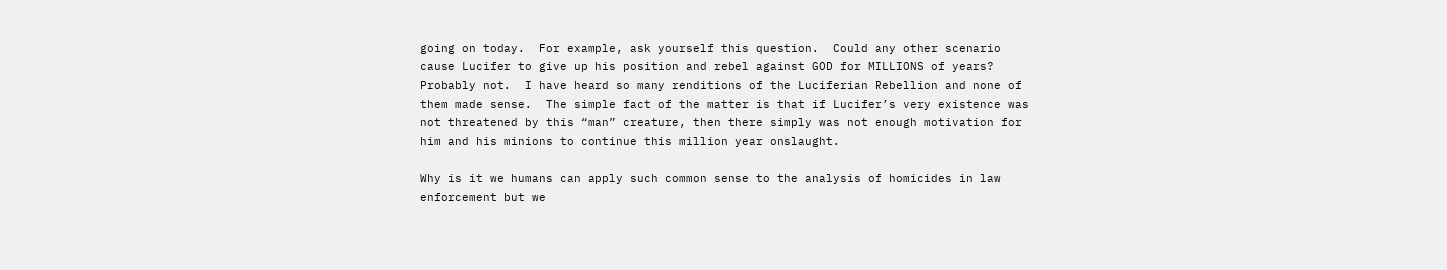going on today.  For example, ask yourself this question.  Could any other scenario cause Lucifer to give up his position and rebel against GOD for MILLIONS of years?  Probably not.  I have heard so many renditions of the Luciferian Rebellion and none of them made sense.  The simple fact of the matter is that if Lucifer’s very existence was not threatened by this “man” creature, then there simply was not enough motivation for him and his minions to continue this million year onslaught.

Why is it we humans can apply such common sense to the analysis of homicides in law enforcement but we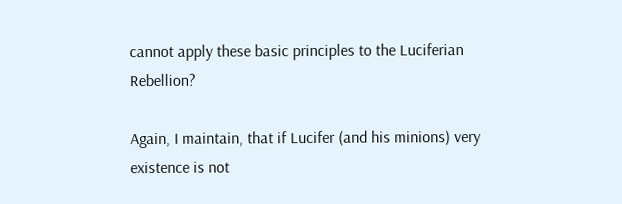cannot apply these basic principles to the Luciferian Rebellion?

Again, I maintain, that if Lucifer (and his minions) very existence is not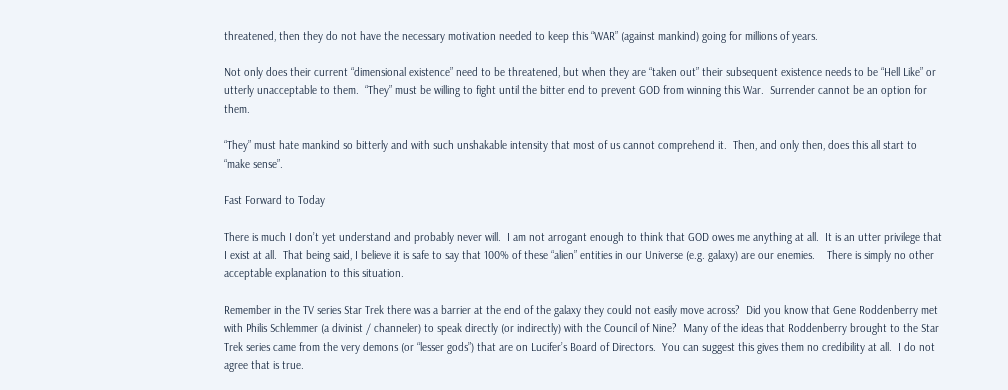threatened, then they do not have the necessary motivation needed to keep this “WAR” (against mankind) going for millions of years.

Not only does their current “dimensional existence” need to be threatened, but when they are “taken out” their subsequent existence needs to be “Hell Like” or utterly unacceptable to them.  “They” must be willing to fight until the bitter end to prevent GOD from winning this War.  Surrender cannot be an option for them.

“They” must hate mankind so bitterly and with such unshakable intensity that most of us cannot comprehend it.  Then, and only then, does this all start to “make sense”.

Fast Forward to Today

There is much I don’t yet understand and probably never will.  I am not arrogant enough to think that GOD owes me anything at all.  It is an utter privilege that I exist at all.  That being said, I believe it is safe to say that 100% of these “alien” entities in our Universe (e.g. galaxy) are our enemies.    There is simply no other acceptable explanation to this situation.

Remember in the TV series Star Trek there was a barrier at the end of the galaxy they could not easily move across?  Did you know that Gene Roddenberry met with Philis Schlemmer (a divinist / channeler) to speak directly (or indirectly) with the Council of Nine?  Many of the ideas that Roddenberry brought to the Star Trek series came from the very demons (or “lesser gods”) that are on Lucifer’s Board of Directors.  You can suggest this gives them no credibility at all.  I do not agree that is true.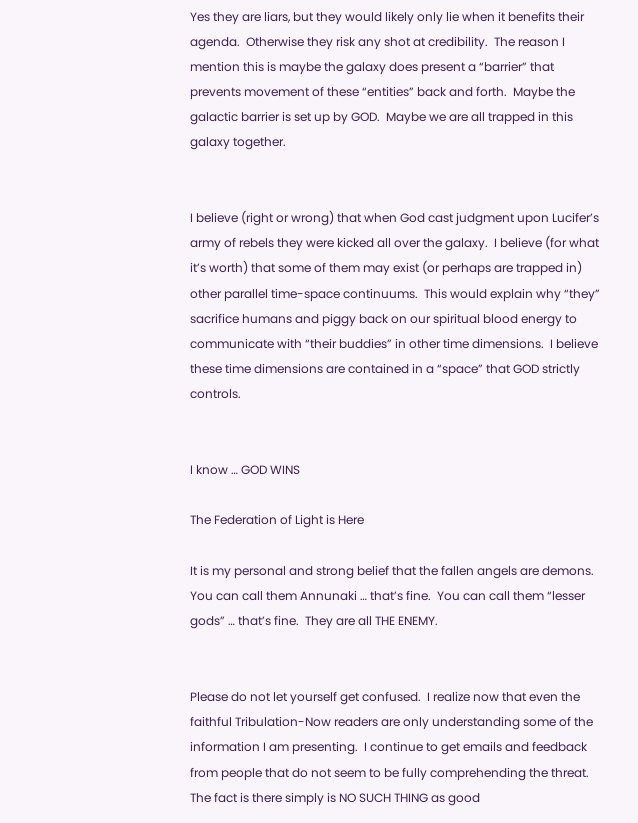Yes they are liars, but they would likely only lie when it benefits their agenda.  Otherwise they risk any shot at credibility.  The reason I mention this is maybe the galaxy does present a “barrier” that prevents movement of these “entities” back and forth.  Maybe the galactic barrier is set up by GOD.  Maybe we are all trapped in this galaxy together.


I believe (right or wrong) that when God cast judgment upon Lucifer’s army of rebels they were kicked all over the galaxy.  I believe (for what it’s worth) that some of them may exist (or perhaps are trapped in) other parallel time-space continuums.  This would explain why “they” sacrifice humans and piggy back on our spiritual blood energy to communicate with “their buddies” in other time dimensions.  I believe these time dimensions are contained in a “space” that GOD strictly controls.


I know … GOD WINS

The Federation of Light is Here

It is my personal and strong belief that the fallen angels are demons.  You can call them Annunaki … that’s fine.  You can call them “lesser gods” … that’s fine.  They are all THE ENEMY.


Please do not let yourself get confused.  I realize now that even the faithful Tribulation-Now readers are only understanding some of the information I am presenting.  I continue to get emails and feedback from people that do not seem to be fully comprehending the threat.  The fact is there simply is NO SUCH THING as good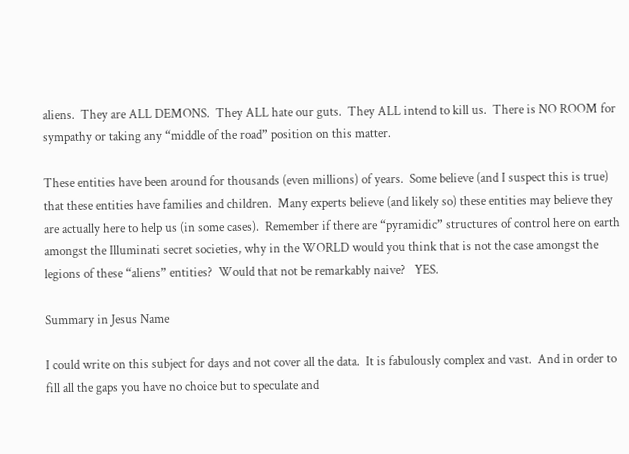aliens.  They are ALL DEMONS.  They ALL hate our guts.  They ALL intend to kill us.  There is NO ROOM for sympathy or taking any “middle of the road” position on this matter.

These entities have been around for thousands (even millions) of years.  Some believe (and I suspect this is true) that these entities have families and children.  Many experts believe (and likely so) these entities may believe they are actually here to help us (in some cases).  Remember if there are “pyramidic” structures of control here on earth amongst the Illuminati secret societies, why in the WORLD would you think that is not the case amongst the legions of these “aliens” entities?  Would that not be remarkably naive?   YES.

Summary in Jesus Name

I could write on this subject for days and not cover all the data.  It is fabulously complex and vast.  And in order to fill all the gaps you have no choice but to speculate and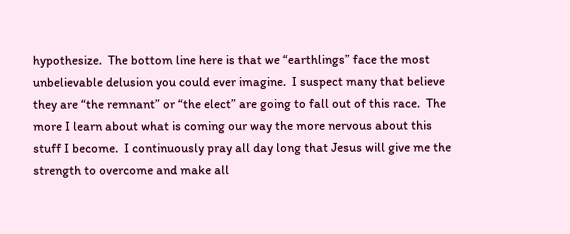hypothesize.  The bottom line here is that we “earthlings” face the most unbelievable delusion you could ever imagine.  I suspect many that believe they are “the remnant” or “the elect” are going to fall out of this race.  The more I learn about what is coming our way the more nervous about this stuff I become.  I continuously pray all day long that Jesus will give me the strength to overcome and make all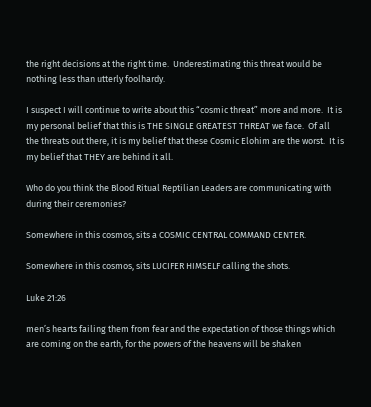the right decisions at the right time.  Underestimating this threat would be nothing less than utterly foolhardy.

I suspect I will continue to write about this “cosmic threat” more and more.  It is my personal belief that this is THE SINGLE GREATEST THREAT we face.  Of all the threats out there, it is my belief that these Cosmic Elohim are the worst.  It is my belief that THEY are behind it all.

Who do you think the Blood Ritual Reptilian Leaders are communicating with during their ceremonies?

Somewhere in this cosmos, sits a COSMIC CENTRAL COMMAND CENTER.

Somewhere in this cosmos, sits LUCIFER HIMSELF calling the shots.

Luke 21:26

men’s hearts failing them from fear and the expectation of those things which are coming on the earth, for the powers of the heavens will be shaken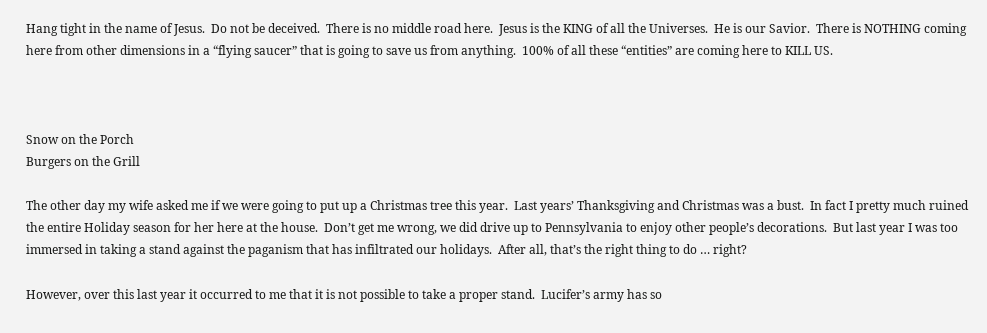Hang tight in the name of Jesus.  Do not be deceived.  There is no middle road here.  Jesus is the KING of all the Universes.  He is our Savior.  There is NOTHING coming here from other dimensions in a “flying saucer” that is going to save us from anything.  100% of all these “entities” are coming here to KILL US.



Snow on the Porch
Burgers on the Grill

The other day my wife asked me if we were going to put up a Christmas tree this year.  Last years’ Thanksgiving and Christmas was a bust.  In fact I pretty much ruined the entire Holiday season for her here at the house.  Don’t get me wrong, we did drive up to Pennsylvania to enjoy other people’s decorations.  But last year I was too immersed in taking a stand against the paganism that has infiltrated our holidays.  After all, that’s the right thing to do … right?

However, over this last year it occurred to me that it is not possible to take a proper stand.  Lucifer’s army has so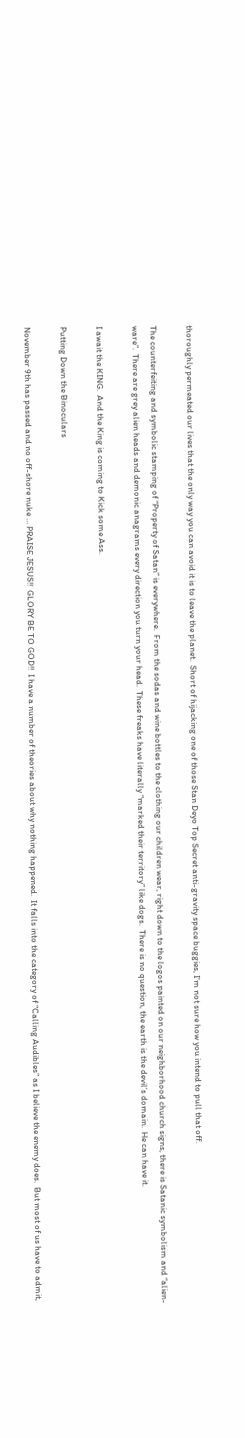thoroughly permeated our lives that the only way you can avoid it is to leave the planet.  Short of hijacking one of those Stan Deyo Top Secret anti-gravity space buggies, I’m not sure how you intend to pull that off.

The counterfeiting and symbolic stamping of “Property of Satan” is everywhere.  From the sodas and wine bottles to the clothing our children wear, right down to the logos painted on our neighborhood church signs, there is Satanic symbolism and “alien-ware”.  There are grey alien heads and demonic anagrams every direction you turn your head.  These freaks have literally “marked their territory” like dogs.  There is no question, the earth is the devil’s domain.  He can have it.

I await the KING.  And the King is coming to Kick some Ass.

Putting Down the Binoculars

November 9th has passed and no off-shore nuke … PRAISE JESUS!!  GLORY BE TO GOD!!  I have a number of theories about why nothing happened.  It falls into the category of “Calling Audibles” as I believe the enemy does.  But most of us have to admit,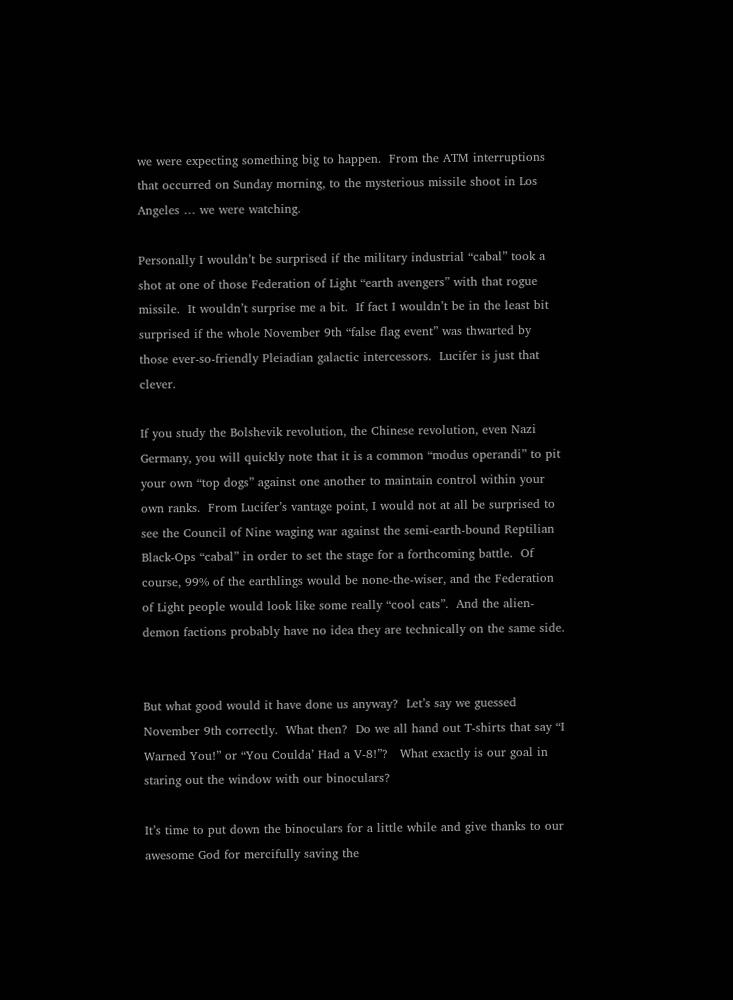we were expecting something big to happen.  From the ATM interruptions that occurred on Sunday morning, to the mysterious missile shoot in Los Angeles … we were watching.

Personally I wouldn’t be surprised if the military industrial “cabal” took a shot at one of those Federation of Light “earth avengers” with that rogue missile.  It wouldn’t surprise me a bit.  If fact I wouldn’t be in the least bit surprised if the whole November 9th “false flag event” was thwarted by those ever-so-friendly Pleiadian galactic intercessors.  Lucifer is just that clever.

If you study the Bolshevik revolution, the Chinese revolution, even Nazi Germany, you will quickly note that it is a common “modus operandi” to pit your own “top dogs” against one another to maintain control within your own ranks.  From Lucifer’s vantage point, I would not at all be surprised to see the Council of Nine waging war against the semi-earth-bound Reptilian Black-Ops “cabal” in order to set the stage for a forthcoming battle.  Of course, 99% of the earthlings would be none-the-wiser, and the Federation of Light people would look like some really “cool cats”.  And the alien-demon factions probably have no idea they are technically on the same side.


But what good would it have done us anyway?  Let’s say we guessed November 9th correctly.  What then?  Do we all hand out T-shirts that say “I Warned You!” or “You Coulda’ Had a V-8!”?   What exactly is our goal in staring out the window with our binoculars?

It’s time to put down the binoculars for a little while and give thanks to our awesome God for mercifully saving the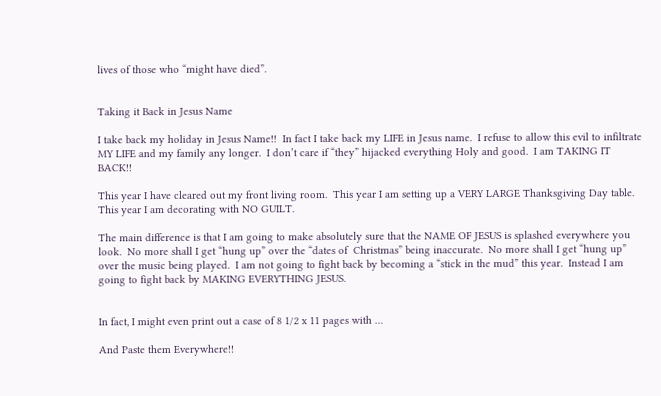lives of those who “might have died”.


Taking it Back in Jesus Name

I take back my holiday in Jesus Name!!  In fact I take back my LIFE in Jesus name.  I refuse to allow this evil to infiltrate MY LIFE and my family any longer.  I don’t care if “they” hijacked everything Holy and good.  I am TAKING IT BACK!!

This year I have cleared out my front living room.  This year I am setting up a VERY LARGE Thanksgiving Day table.  This year I am decorating with NO GUILT.

The main difference is that I am going to make absolutely sure that the NAME OF JESUS is splashed everywhere you look.  No more shall I get “hung up” over the “dates of  Christmas” being inaccurate.  No more shall I get “hung up” over the music being played.  I am not going to fight back by becoming a “stick in the mud” this year.  Instead I am going to fight back by MAKING EVERYTHING JESUS.


In fact, I might even print out a case of 8 1/2 x 11 pages with …

And Paste them Everywhere!!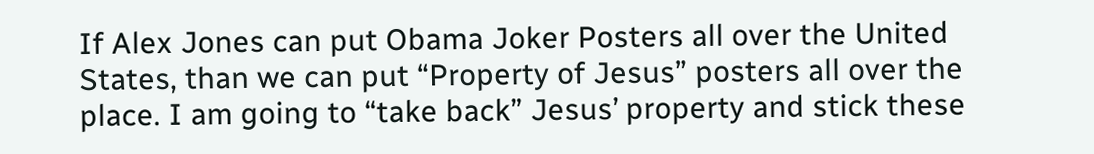If Alex Jones can put Obama Joker Posters all over the United States, than we can put “Property of Jesus” posters all over the place. I am going to “take back” Jesus’ property and stick these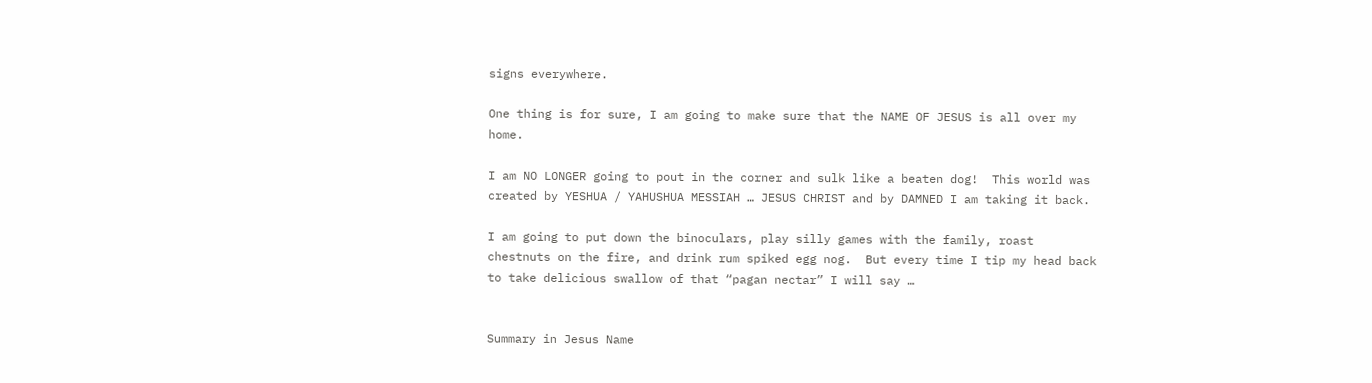signs everywhere.

One thing is for sure, I am going to make sure that the NAME OF JESUS is all over my home.

I am NO LONGER going to pout in the corner and sulk like a beaten dog!  This world was created by YESHUA / YAHUSHUA MESSIAH … JESUS CHRIST and by DAMNED I am taking it back.

I am going to put down the binoculars, play silly games with the family, roast chestnuts on the fire, and drink rum spiked egg nog.  But every time I tip my head back to take delicious swallow of that “pagan nectar” I will say …


Summary in Jesus Name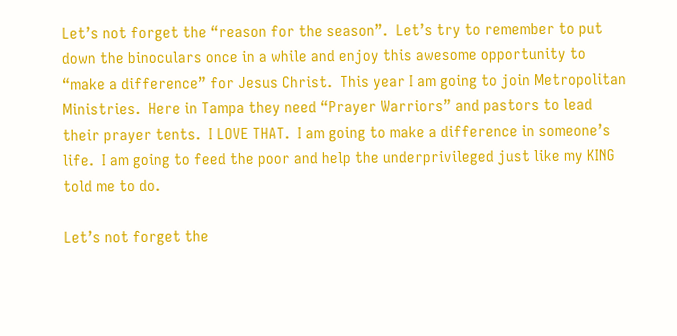Let’s not forget the “reason for the season”.  Let’s try to remember to put down the binoculars once in a while and enjoy this awesome opportunity to “make a difference” for Jesus Christ.  This year I am going to join Metropolitan Ministries.  Here in Tampa they need “Prayer Warriors” and pastors to lead their prayer tents.  I LOVE THAT.  I am going to make a difference in someone’s life.  I am going to feed the poor and help the underprivileged just like my KING told me to do.

Let’s not forget the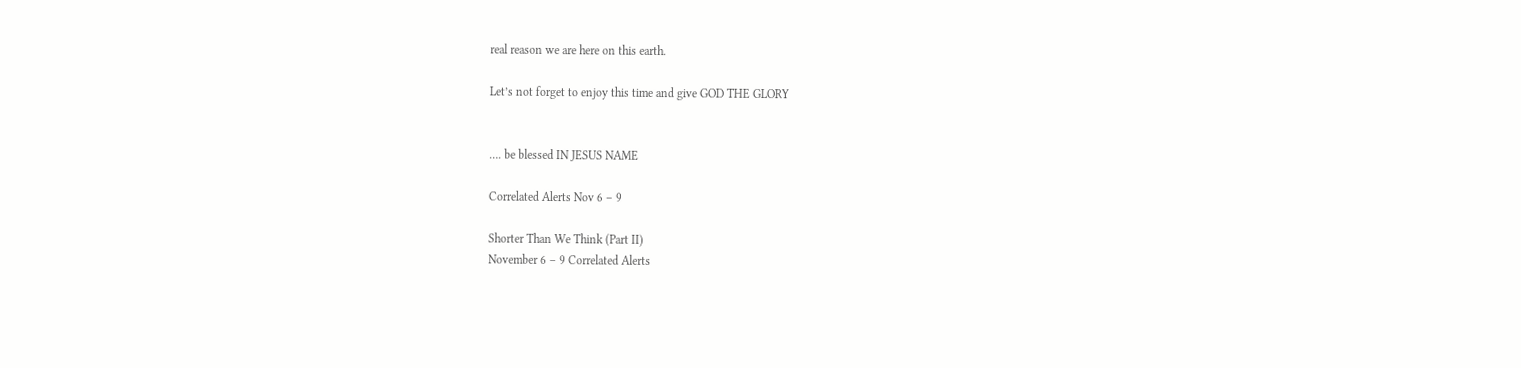real reason we are here on this earth.

Let’s not forget to enjoy this time and give GOD THE GLORY


…. be blessed IN JESUS NAME

Correlated Alerts Nov 6 – 9

Shorter Than We Think (Part II)
November 6 – 9 Correlated Alerts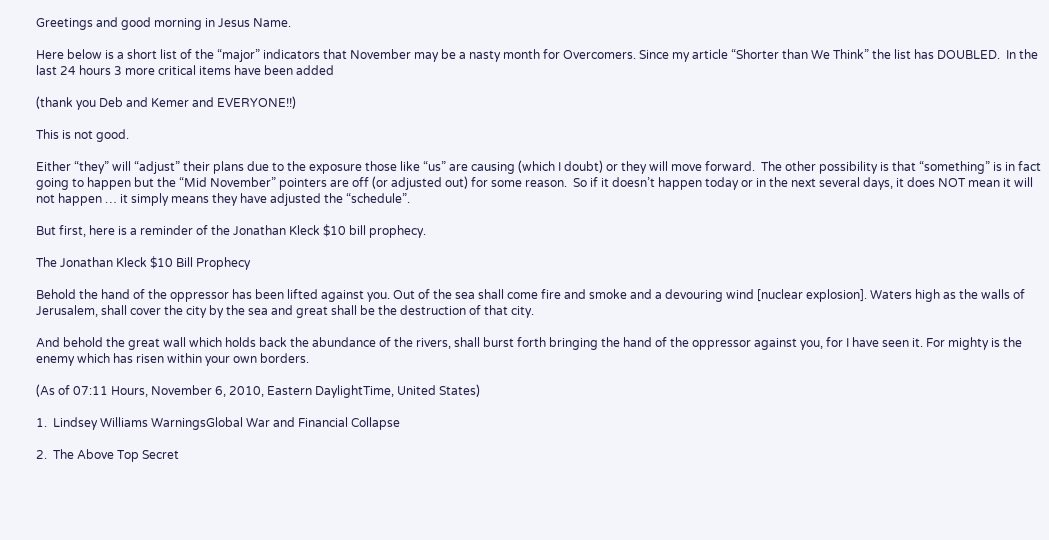Greetings and good morning in Jesus Name.

Here below is a short list of the “major” indicators that November may be a nasty month for Overcomers. Since my article “Shorter than We Think” the list has DOUBLED.  In the last 24 hours 3 more critical items have been added

(thank you Deb and Kemer and EVERYONE!!)

This is not good.

Either “they” will “adjust” their plans due to the exposure those like “us” are causing (which I doubt) or they will move forward.  The other possibility is that “something” is in fact going to happen but the “Mid November” pointers are off (or adjusted out) for some reason.  So if it doesn’t happen today or in the next several days, it does NOT mean it will not happen … it simply means they have adjusted the “schedule”.

But first, here is a reminder of the Jonathan Kleck $10 bill prophecy.

The Jonathan Kleck $10 Bill Prophecy

Behold the hand of the oppressor has been lifted against you. Out of the sea shall come fire and smoke and a devouring wind [nuclear explosion]. Waters high as the walls of Jerusalem, shall cover the city by the sea and great shall be the destruction of that city.

And behold the great wall which holds back the abundance of the rivers, shall burst forth bringing the hand of the oppressor against you, for I have seen it. For mighty is the enemy which has risen within your own borders.

(As of 07:11 Hours, November 6, 2010, Eastern DaylightTime, United States)

1.  Lindsey Williams WarningsGlobal War and Financial Collapse

2.  The Above Top Secret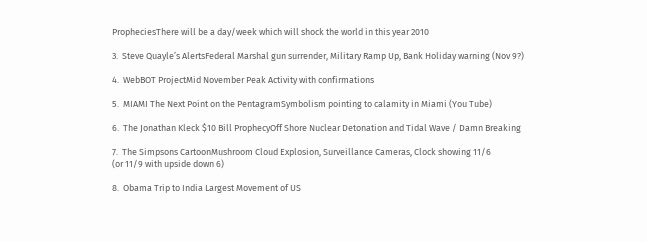PropheciesThere will be a day/week which will shock the world in this year 2010

3.  Steve Quayle’s AlertsFederal Marshal gun surrender, Military Ramp Up, Bank Holiday warning (Nov 9?)

4.  WebBOT ProjectMid November Peak Activity with confirmations

5.  MIAMI The Next Point on the PentagramSymbolism pointing to calamity in Miami (You Tube)

6.  The Jonathan Kleck $10 Bill ProphecyOff Shore Nuclear Detonation and Tidal Wave / Damn Breaking

7.  The Simpsons CartoonMushroom Cloud Explosion, Surveillance Cameras, Clock showing 11/6
(or 11/9 with upside down 6)

8.  Obama Trip to India Largest Movement of US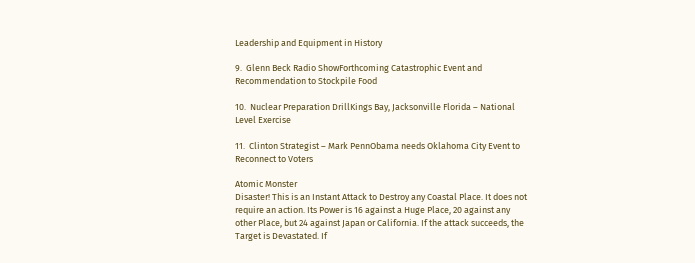Leadership and Equipment in History

9.  Glenn Beck Radio ShowForthcoming Catastrophic Event and Recommendation to Stockpile Food

10.  Nuclear Preparation DrillKings Bay, Jacksonville Florida – National Level Exercise

11.  Clinton Strategist – Mark PennObama needs Oklahoma City Event to Reconnect to Voters

Atomic Monster
Disaster! This is an Instant Attack to Destroy any Coastal Place. It does not require an action. Its Power is 16 against a Huge Place, 20 against any other Place, but 24 against Japan or California. If the attack succeeds, the Target is Devastated. If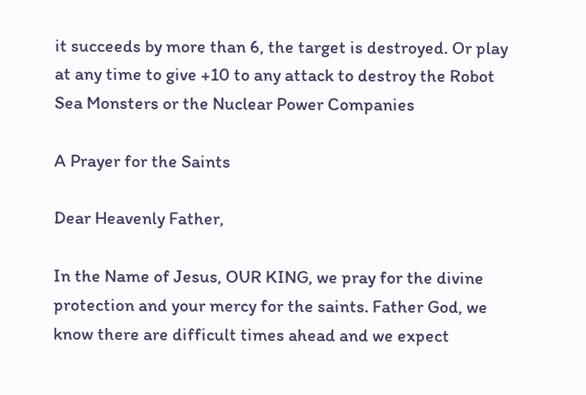it succeeds by more than 6, the target is destroyed. Or play at any time to give +10 to any attack to destroy the Robot Sea Monsters or the Nuclear Power Companies

A Prayer for the Saints

Dear Heavenly Father,

In the Name of Jesus, OUR KING, we pray for the divine protection and your mercy for the saints. Father God, we know there are difficult times ahead and we expect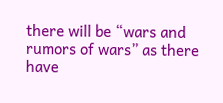there will be “wars and rumors of wars” as there have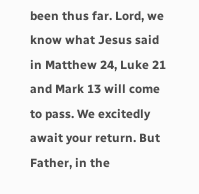been thus far. Lord, we know what Jesus said in Matthew 24, Luke 21 and Mark 13 will come to pass. We excitedly await your return. But Father, in the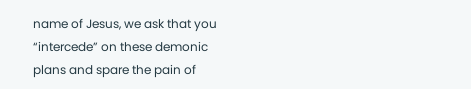name of Jesus, we ask that you “intercede” on these demonic plans and spare the pain of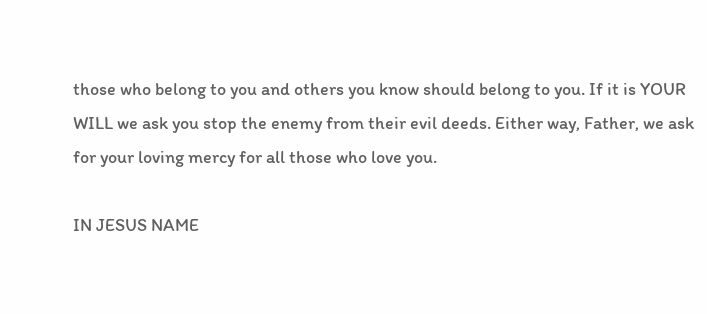those who belong to you and others you know should belong to you. If it is YOUR WILL we ask you stop the enemy from their evil deeds. Either way, Father, we ask for your loving mercy for all those who love you.

IN JESUS NAME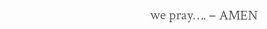we pray…. – AMEN